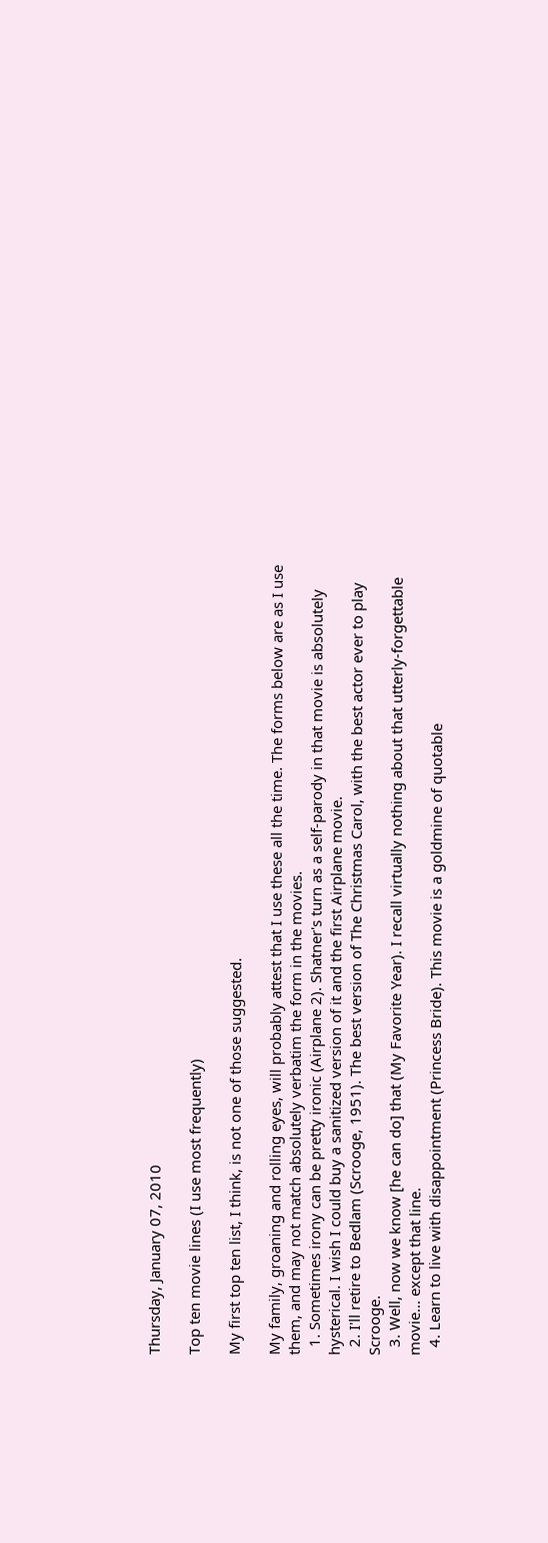Thursday, January 07, 2010

Top ten movie lines (I use most frequently)

My first top ten list, I think, is not one of those suggested.

My family, groaning and rolling eyes, will probably attest that I use these all the time. The forms below are as I use them, and may not match absolutely verbatim the form in the movies.
  1. Sometimes irony can be pretty ironic (Airplane 2). Shatner's turn as a self-parody in that movie is absolutely hysterical. I wish I could buy a sanitized version of it and the first Airplane movie.
  2. I'll retire to Bedlam (Scrooge, 1951). The best version of The Christmas Carol, with the best actor ever to play Scrooge.
  3. Well, now we know [he can do] that (My Favorite Year). I recall virtually nothing about that utterly-forgettable movie... except that line.
  4. Learn to live with disappointment (Princess Bride). This movie is a goldmine of quotable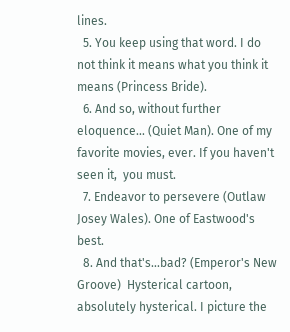lines.
  5. You keep using that word. I do not think it means what you think it means (Princess Bride).
  6. And so, without further eloquence... (Quiet Man). One of my favorite movies, ever. If you haven't seen it,  you must.
  7. Endeavor to persevere (Outlaw Josey Wales). One of Eastwood's best.
  8. And that's...bad? (Emperor's New Groove)  Hysterical cartoon, absolutely hysterical. I picture the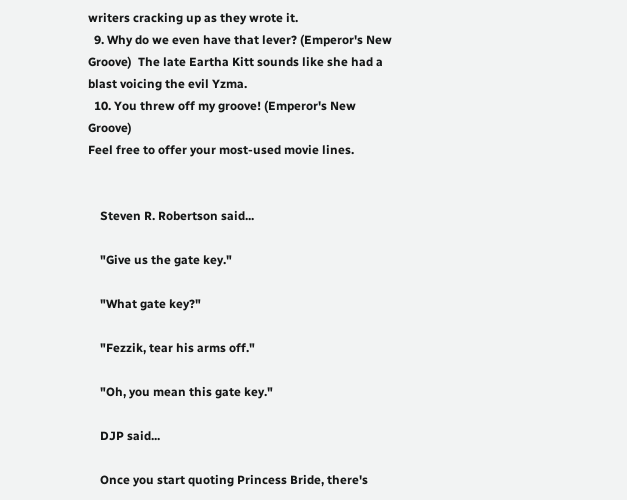writers cracking up as they wrote it.
  9. Why do we even have that lever? (Emperor's New Groove)  The late Eartha Kitt sounds like she had a blast voicing the evil Yzma.
  10. You threw off my groove! (Emperor's New Groove)
Feel free to offer your most-used movie lines.


    Steven R. Robertson said...

    "Give us the gate key."

    "What gate key?"

    "Fezzik, tear his arms off."

    "Oh, you mean this gate key."

    DJP said...

    Once you start quoting Princess Bride, there's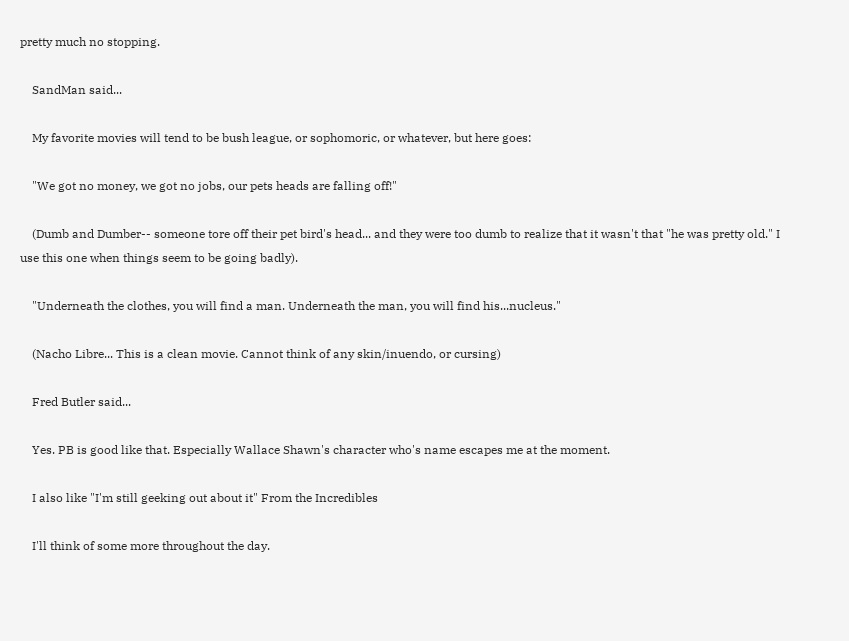pretty much no stopping.

    SandMan said...

    My favorite movies will tend to be bush league, or sophomoric, or whatever, but here goes:

    "We got no money, we got no jobs, our pets heads are falling off!"

    (Dumb and Dumber-- someone tore off their pet bird's head... and they were too dumb to realize that it wasn't that "he was pretty old." I use this one when things seem to be going badly).

    "Underneath the clothes, you will find a man. Underneath the man, you will find his...nucleus."

    (Nacho Libre... This is a clean movie. Cannot think of any skin/inuendo, or cursing)

    Fred Butler said...

    Yes. PB is good like that. Especially Wallace Shawn's character who's name escapes me at the moment.

    I also like "I'm still geeking out about it" From the Incredibles

    I'll think of some more throughout the day.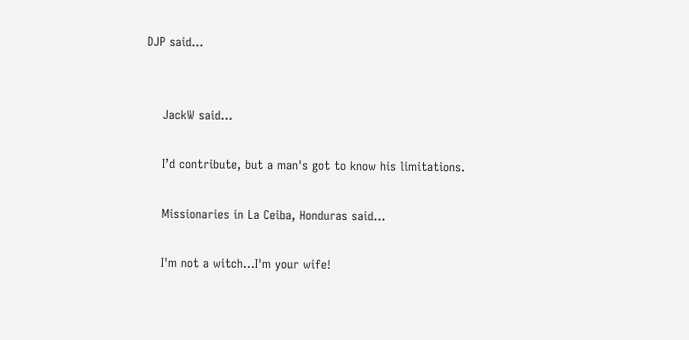DJP said...


    JackW said...

    I’d contribute, but a man's got to know his limitations.

    Missionaries in La Ceiba, Honduras said...

    I'm not a witch...I'm your wife!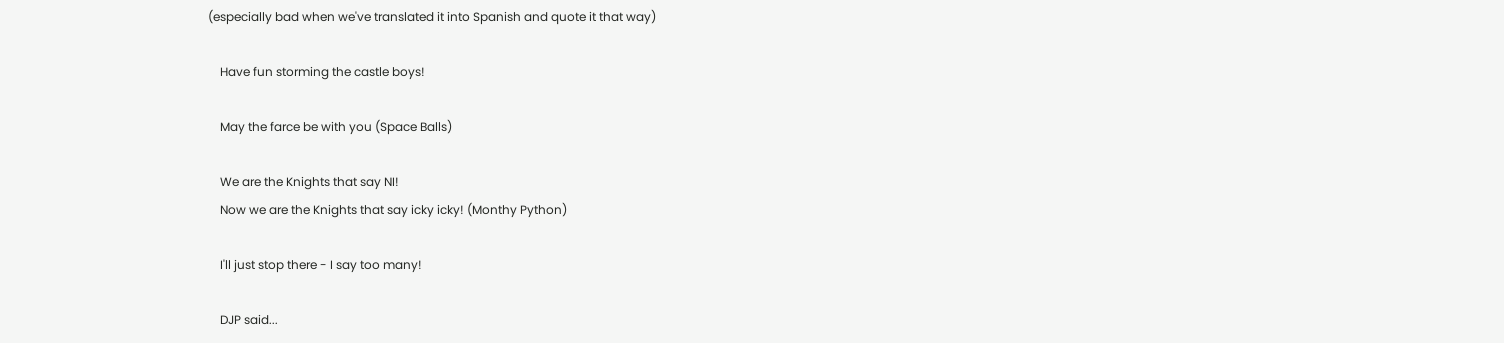(especially bad when we've translated it into Spanish and quote it that way)

    Have fun storming the castle boys!

    May the farce be with you (Space Balls)

    We are the Knights that say NI!
    Now we are the Knights that say icky icky! (Monthy Python)

    I'll just stop there - I say too many!

    DJP said...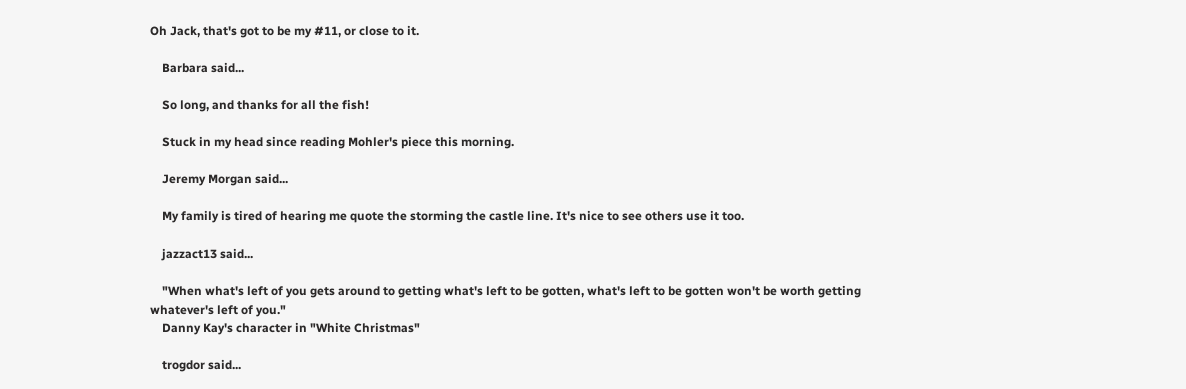Oh Jack, that's got to be my #11, or close to it.

    Barbara said...

    So long, and thanks for all the fish!

    Stuck in my head since reading Mohler's piece this morning.

    Jeremy Morgan said...

    My family is tired of hearing me quote the storming the castle line. It's nice to see others use it too.

    jazzact13 said...

    "When what's left of you gets around to getting what's left to be gotten, what's left to be gotten won't be worth getting whatever's left of you."
    Danny Kay's character in "White Christmas"

    trogdor said...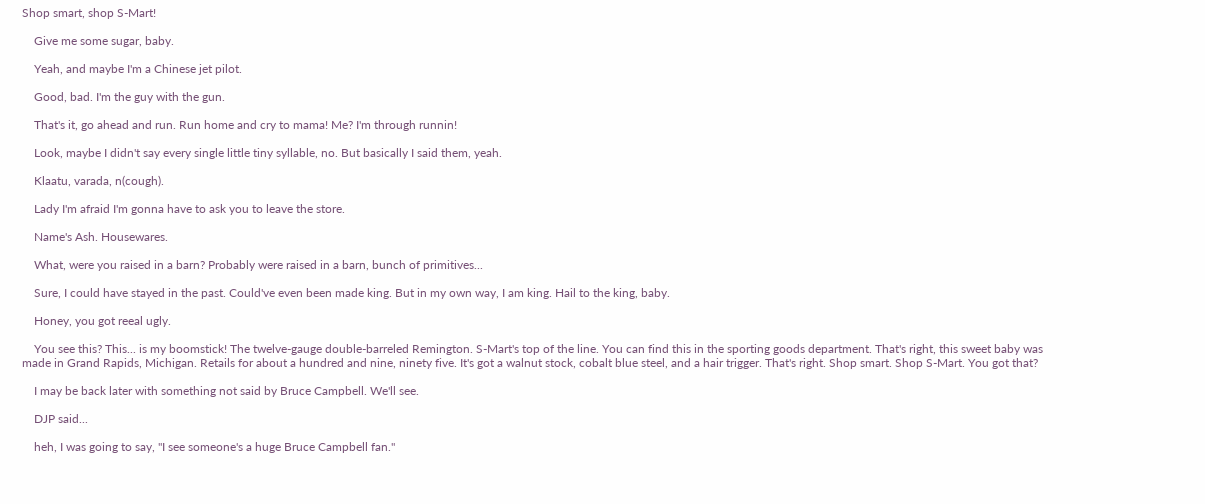Shop smart, shop S-Mart!

    Give me some sugar, baby.

    Yeah, and maybe I'm a Chinese jet pilot.

    Good, bad. I'm the guy with the gun.

    That's it, go ahead and run. Run home and cry to mama! Me? I'm through runnin!

    Look, maybe I didn't say every single little tiny syllable, no. But basically I said them, yeah.

    Klaatu, varada, n(cough).

    Lady I'm afraid I'm gonna have to ask you to leave the store.

    Name's Ash. Housewares.

    What, were you raised in a barn? Probably were raised in a barn, bunch of primitives...

    Sure, I could have stayed in the past. Could've even been made king. But in my own way, I am king. Hail to the king, baby.

    Honey, you got reeal ugly.

    You see this? This... is my boomstick! The twelve-gauge double-barreled Remington. S-Mart's top of the line. You can find this in the sporting goods department. That's right, this sweet baby was made in Grand Rapids, Michigan. Retails for about a hundred and nine, ninety five. It's got a walnut stock, cobalt blue steel, and a hair trigger. That's right. Shop smart. Shop S-Mart. You got that?

    I may be back later with something not said by Bruce Campbell. We'll see.

    DJP said...

    heh, I was going to say, "I see someone's a huge Bruce Campbell fan."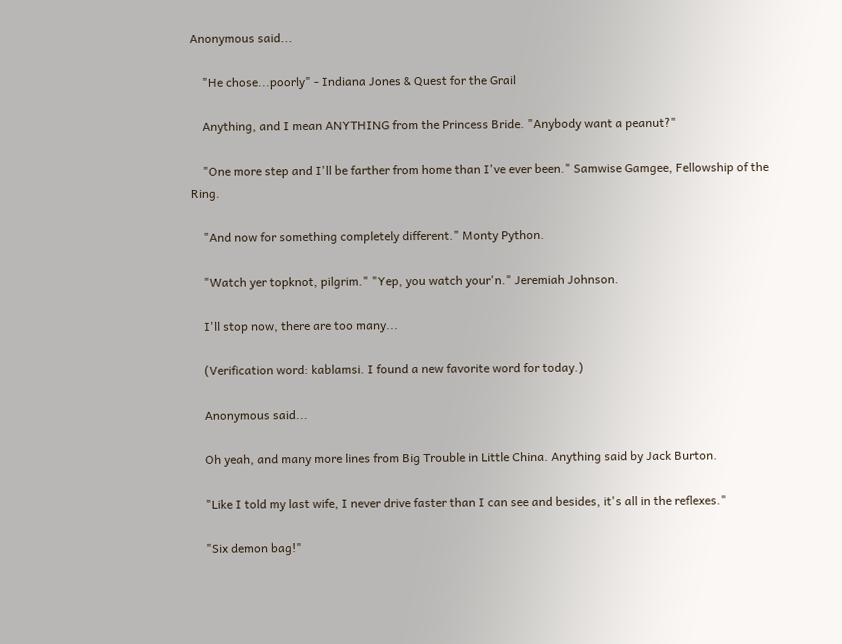Anonymous said...

    "He chose...poorly" - Indiana Jones & Quest for the Grail

    Anything, and I mean ANYTHING from the Princess Bride. "Anybody want a peanut?"

    "One more step and I'll be farther from home than I've ever been." Samwise Gamgee, Fellowship of the Ring.

    "And now for something completely different." Monty Python.

    "Watch yer topknot, pilgrim." "Yep, you watch your'n." Jeremiah Johnson.

    I'll stop now, there are too many...

    (Verification word: kablamsi. I found a new favorite word for today.)

    Anonymous said...

    Oh yeah, and many more lines from Big Trouble in Little China. Anything said by Jack Burton.

    "Like I told my last wife, I never drive faster than I can see and besides, it's all in the reflexes."

    "Six demon bag!"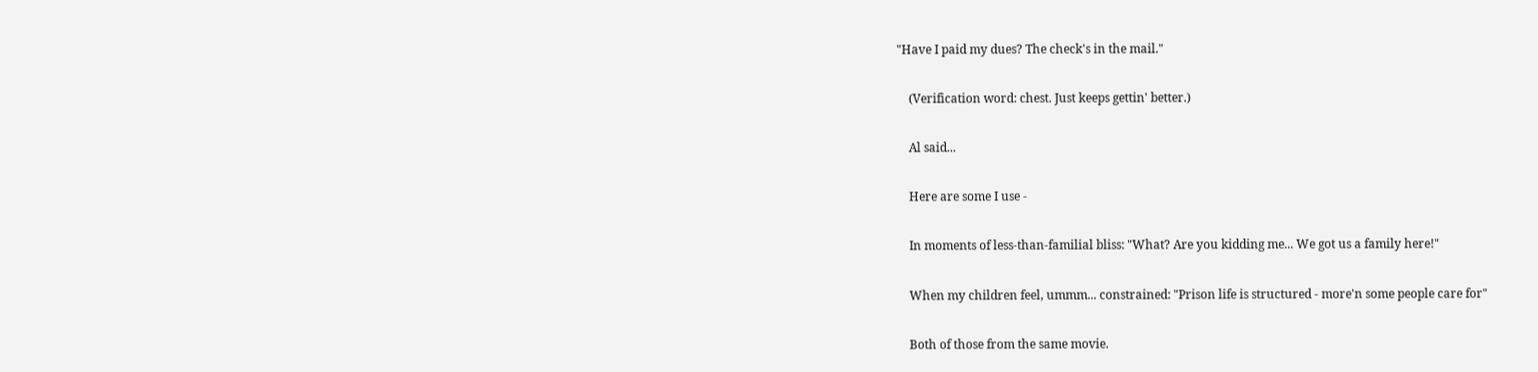"Have I paid my dues? The check's in the mail."

    (Verification word: chest. Just keeps gettin' better.)

    Al said...

    Here are some I use -

    In moments of less-than-familial bliss: "What? Are you kidding me... We got us a family here!"

    When my children feel, ummm... constrained: "Prison life is structured - more'n some people care for"

    Both of those from the same movie.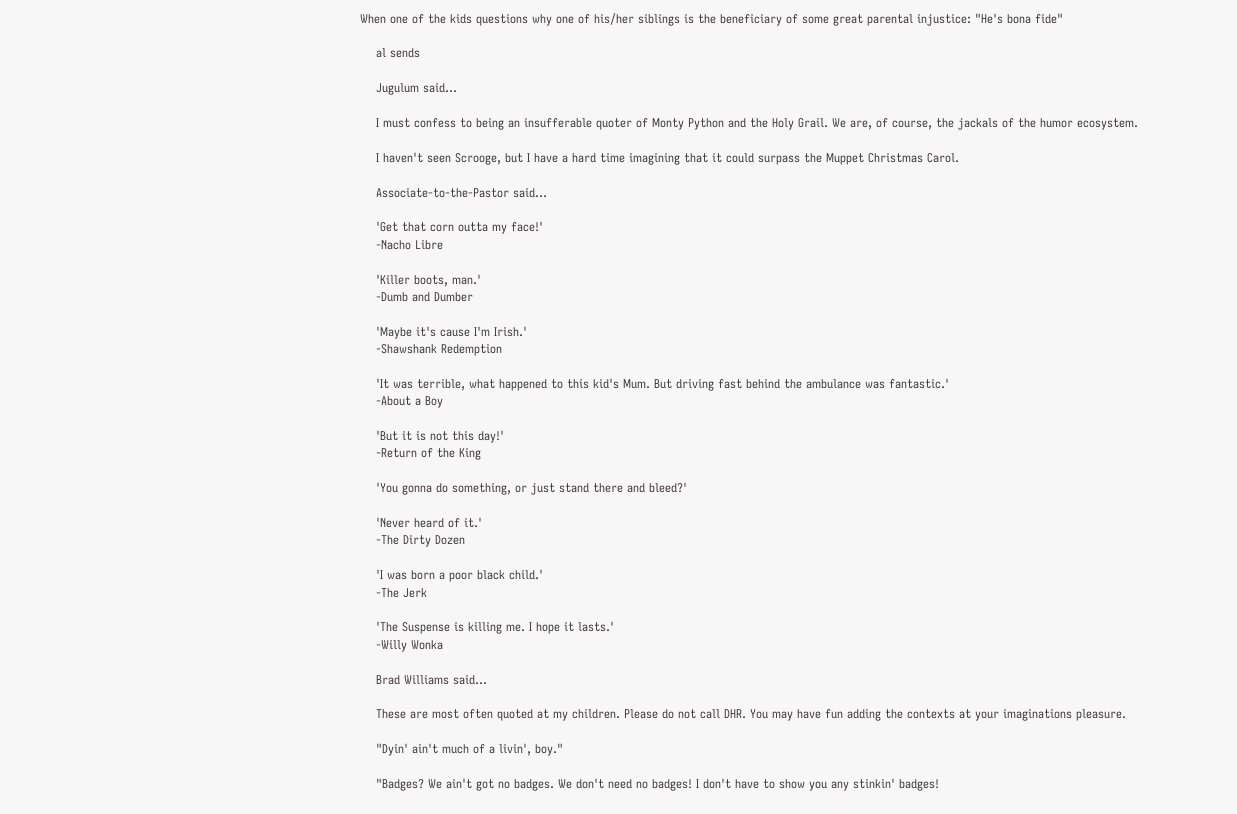When one of the kids questions why one of his/her siblings is the beneficiary of some great parental injustice: "He's bona fide"

    al sends

    Jugulum said...

    I must confess to being an insufferable quoter of Monty Python and the Holy Grail. We are, of course, the jackals of the humor ecosystem.

    I haven't seen Scrooge, but I have a hard time imagining that it could surpass the Muppet Christmas Carol.

    Associate-to-the-Pastor said...

    'Get that corn outta my face!'
    -Nacho Libre

    'Killer boots, man.'
    -Dumb and Dumber

    'Maybe it's cause I'm Irish.'
    -Shawshank Redemption

    'It was terrible, what happened to this kid's Mum. But driving fast behind the ambulance was fantastic.'
    -About a Boy

    'But it is not this day!'
    -Return of the King

    'You gonna do something, or just stand there and bleed?'

    'Never heard of it.'
    -The Dirty Dozen

    'I was born a poor black child.'
    -The Jerk

    'The Suspense is killing me. I hope it lasts.'
    -Willy Wonka

    Brad Williams said...

    These are most often quoted at my children. Please do not call DHR. You may have fun adding the contexts at your imaginations pleasure.

    "Dyin' ain't much of a livin', boy."

    "Badges? We ain't got no badges. We don't need no badges! I don't have to show you any stinkin' badges!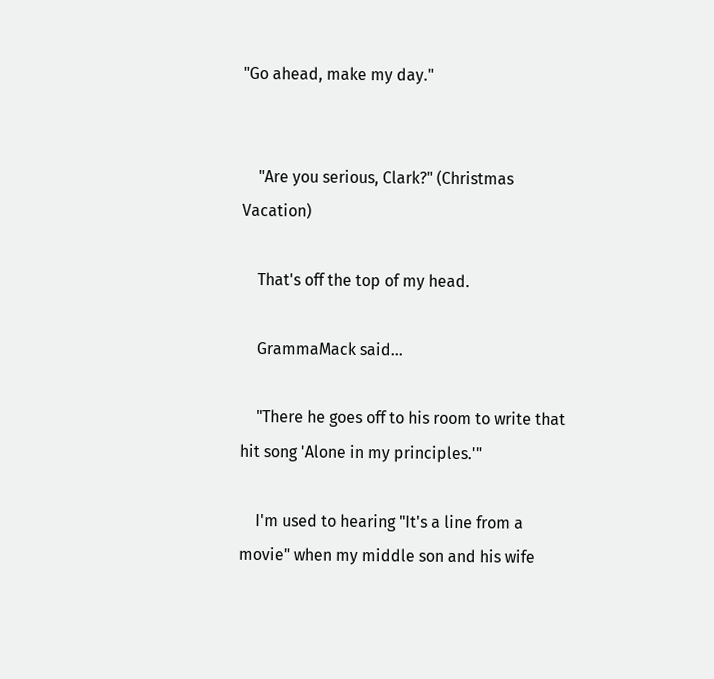"Go ahead, make my day."


    "Are you serious, Clark?" (Christmas Vacation)

    That's off the top of my head.

    GrammaMack said...

    "There he goes off to his room to write that hit song 'Alone in my principles.'"

    I'm used to hearing "It's a line from a movie" when my middle son and his wife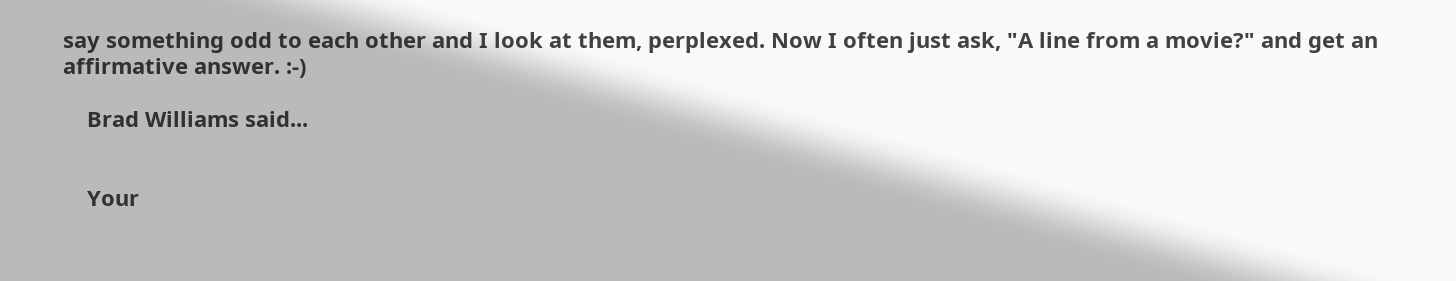say something odd to each other and I look at them, perplexed. Now I often just ask, "A line from a movie?" and get an affirmative answer. :-)

    Brad Williams said...


    Your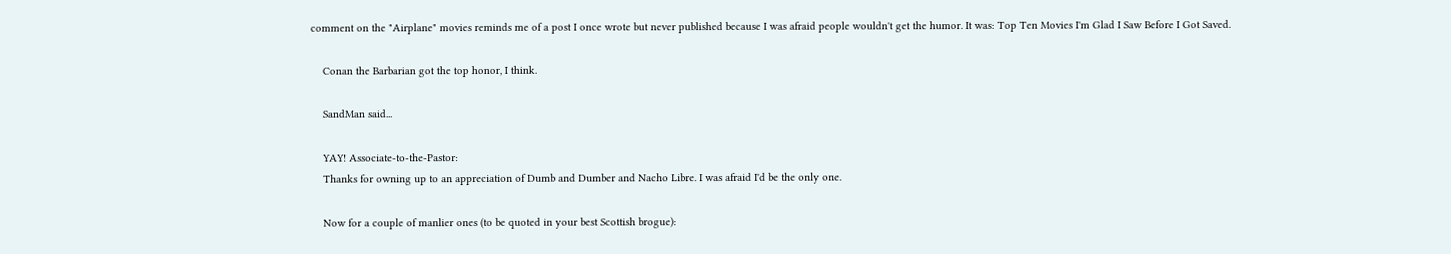comment on the "Airplane" movies reminds me of a post I once wrote but never published because I was afraid people wouldn't get the humor. It was: Top Ten Movies I'm Glad I Saw Before I Got Saved.

    Conan the Barbarian got the top honor, I think.

    SandMan said...

    YAY! Associate-to-the-Pastor:
    Thanks for owning up to an appreciation of Dumb and Dumber and Nacho Libre. I was afraid I'd be the only one.

    Now for a couple of manlier ones (to be quoted in your best Scottish brogue):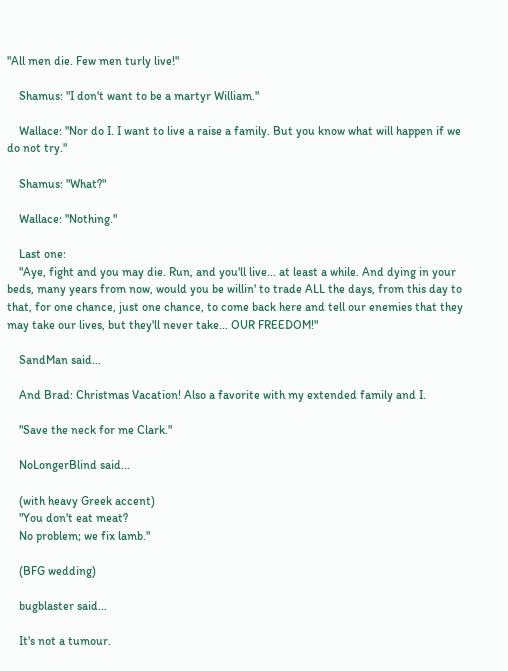"All men die. Few men turly live!"

    Shamus: "I don't want to be a martyr William."

    Wallace: "Nor do I. I want to live a raise a family. But you know what will happen if we do not try."

    Shamus: "What?"

    Wallace: "Nothing."

    Last one:
    "Aye, fight and you may die. Run, and you'll live... at least a while. And dying in your beds, many years from now, would you be willin' to trade ALL the days, from this day to that, for one chance, just one chance, to come back here and tell our enemies that they may take our lives, but they'll never take... OUR FREEDOM!"

    SandMan said...

    And Brad: Christmas Vacation! Also a favorite with my extended family and I.

    "Save the neck for me Clark."

    NoLongerBlind said...

    (with heavy Greek accent)
    "You don't eat meat?
    No problem; we fix lamb."

    (BFG wedding)

    bugblaster said...

    It's not a tumour.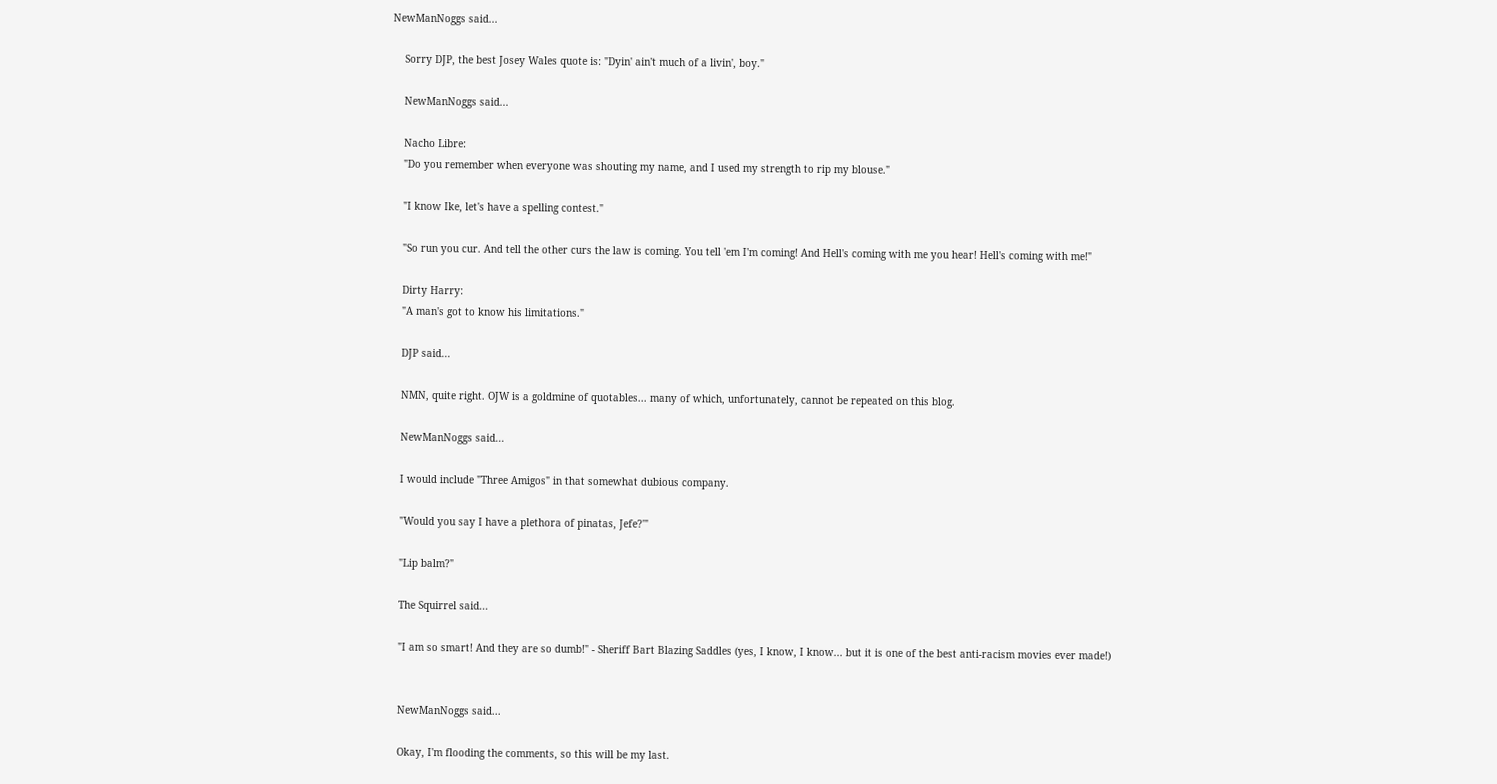NewManNoggs said...

    Sorry DJP, the best Josey Wales quote is: "Dyin' ain't much of a livin', boy."

    NewManNoggs said...

    Nacho Libre:
    "Do you remember when everyone was shouting my name, and I used my strength to rip my blouse."

    "I know Ike, let's have a spelling contest."

    "So run you cur. And tell the other curs the law is coming. You tell 'em I'm coming! And Hell's coming with me you hear! Hell's coming with me!"

    Dirty Harry:
    "A man's got to know his limitations."

    DJP said...

    NMN, quite right. OJW is a goldmine of quotables... many of which, unfortunately, cannot be repeated on this blog.

    NewManNoggs said...

    I would include "Three Amigos" in that somewhat dubious company.

    "Would you say I have a plethora of pinatas, Jefe?'"

    "Lip balm?"

    The Squirrel said...

    "I am so smart! And they are so dumb!" - Sheriff Bart Blazing Saddles (yes, I know, I know... but it is one of the best anti-racism movies ever made!)


    NewManNoggs said...

    Okay, I'm flooding the comments, so this will be my last.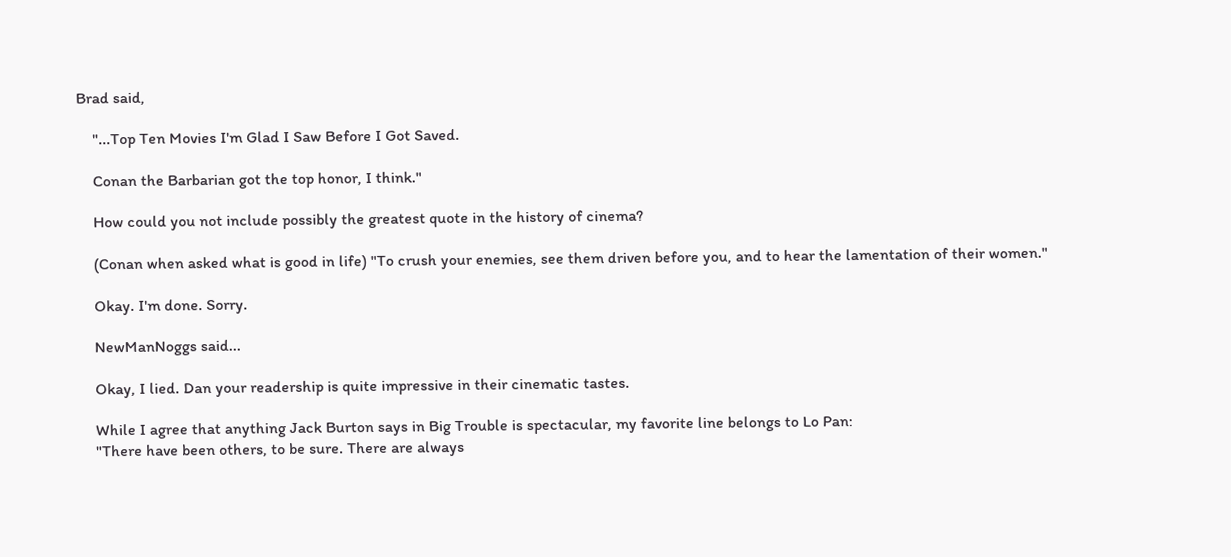Brad said,

    "...Top Ten Movies I'm Glad I Saw Before I Got Saved.

    Conan the Barbarian got the top honor, I think."

    How could you not include possibly the greatest quote in the history of cinema?

    (Conan when asked what is good in life) "To crush your enemies, see them driven before you, and to hear the lamentation of their women."

    Okay. I'm done. Sorry.

    NewManNoggs said...

    Okay, I lied. Dan your readership is quite impressive in their cinematic tastes.

    While I agree that anything Jack Burton says in Big Trouble is spectacular, my favorite line belongs to Lo Pan:
    "There have been others, to be sure. There are always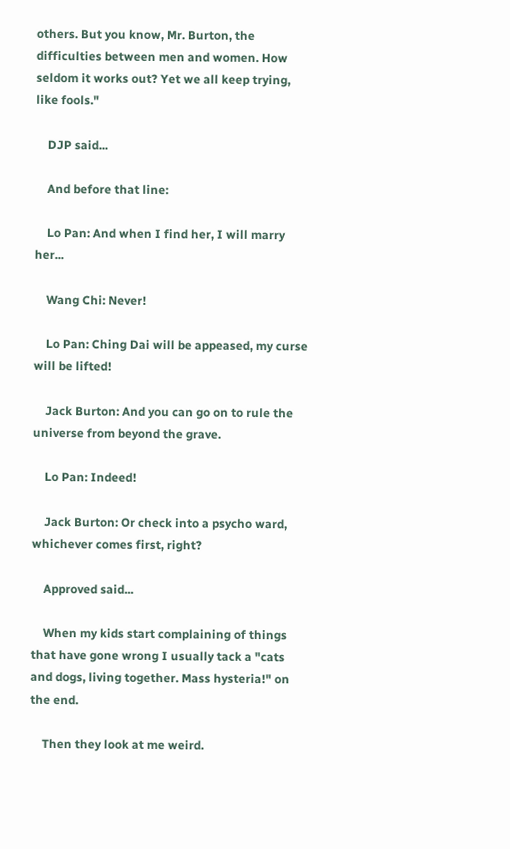others. But you know, Mr. Burton, the difficulties between men and women. How seldom it works out? Yet we all keep trying, like fools."

    DJP said...

    And before that line:

    Lo Pan: And when I find her, I will marry her...

    Wang Chi: Never!

    Lo Pan: Ching Dai will be appeased, my curse will be lifted!

    Jack Burton: And you can go on to rule the universe from beyond the grave.

    Lo Pan: Indeed!

    Jack Burton: Or check into a psycho ward, whichever comes first, right?

    Approved said...

    When my kids start complaining of things that have gone wrong I usually tack a "cats and dogs, living together. Mass hysteria!" on the end.

    Then they look at me weird.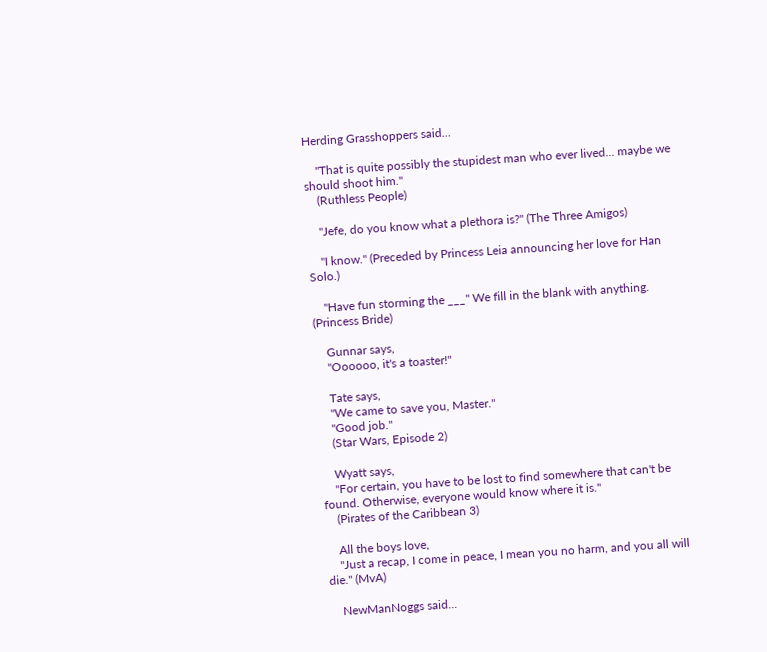Herding Grasshoppers said...

    "That is quite possibly the stupidest man who ever lived... maybe we should shoot him."
    (Ruthless People)

    "Jefe, do you know what a plethora is?" (The Three Amigos)

    "I know." (Preceded by Princess Leia announcing her love for Han Solo.)

    "Have fun storming the ___" We fill in the blank with anything. (Princess Bride)

    Gunnar says,
    "Oooooo, it's a toaster!"

    Tate says,
    "We came to save you, Master."
    "Good job."
    (Star Wars, Episode 2)

    Wyatt says,
    "For certain, you have to be lost to find somewhere that can't be found. Otherwise, everyone would know where it is."
    (Pirates of the Caribbean 3)

    All the boys love,
    "Just a recap, I come in peace, I mean you no harm, and you all will die." (MvA)

    NewManNoggs said...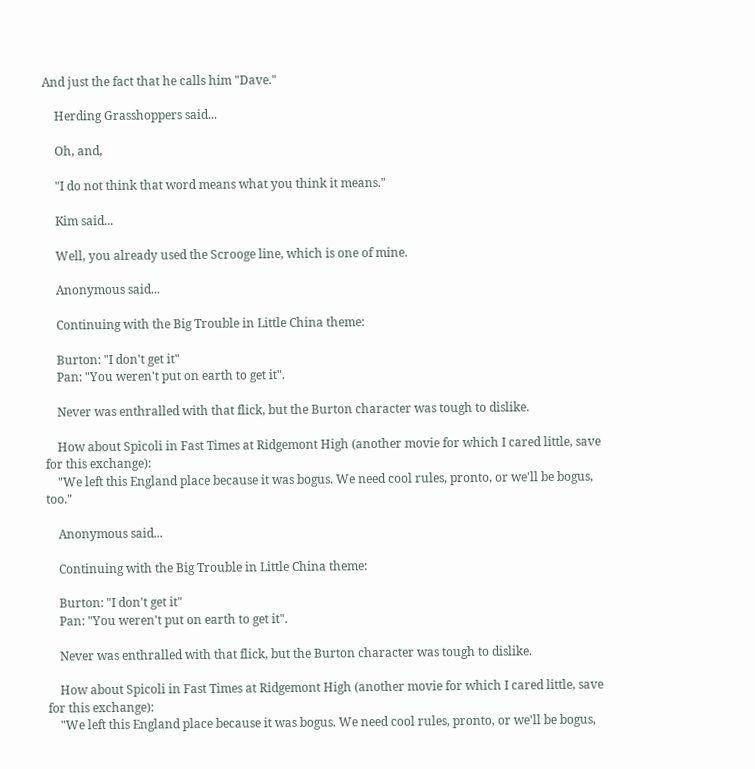And just the fact that he calls him "Dave."

    Herding Grasshoppers said...

    Oh, and,

    "I do not think that word means what you think it means."

    Kim said...

    Well, you already used the Scrooge line, which is one of mine.

    Anonymous said...

    Continuing with the Big Trouble in Little China theme:

    Burton: "I don't get it"
    Pan: "You weren't put on earth to get it".

    Never was enthralled with that flick, but the Burton character was tough to dislike.

    How about Spicoli in Fast Times at Ridgemont High (another movie for which I cared little, save for this exchange):
    "We left this England place because it was bogus. We need cool rules, pronto, or we'll be bogus, too."

    Anonymous said...

    Continuing with the Big Trouble in Little China theme:

    Burton: "I don't get it"
    Pan: "You weren't put on earth to get it".

    Never was enthralled with that flick, but the Burton character was tough to dislike.

    How about Spicoli in Fast Times at Ridgemont High (another movie for which I cared little, save for this exchange):
    "We left this England place because it was bogus. We need cool rules, pronto, or we'll be bogus,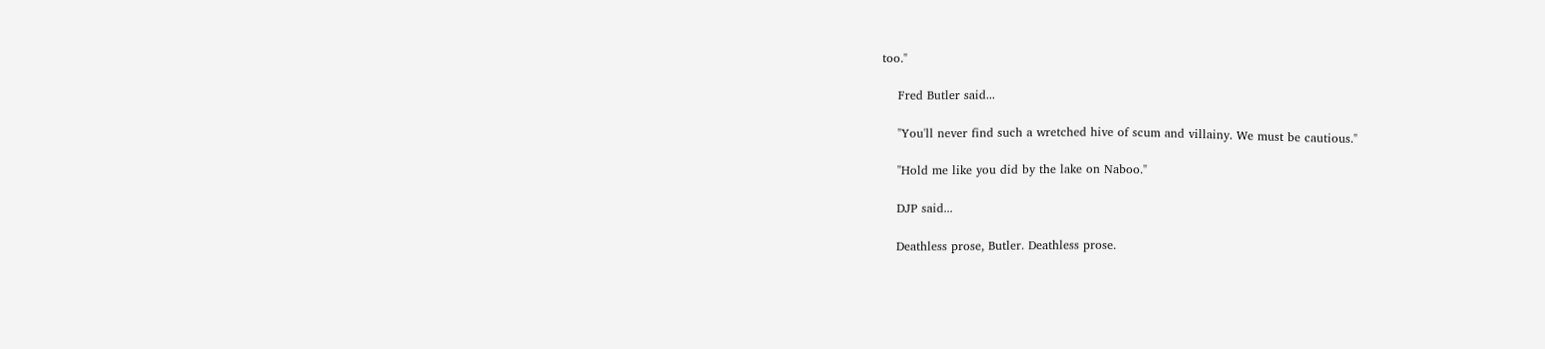too."

    Fred Butler said...

    "You'll never find such a wretched hive of scum and villainy. We must be cautious."

    "Hold me like you did by the lake on Naboo."

    DJP said...

    Deathless prose, Butler. Deathless prose.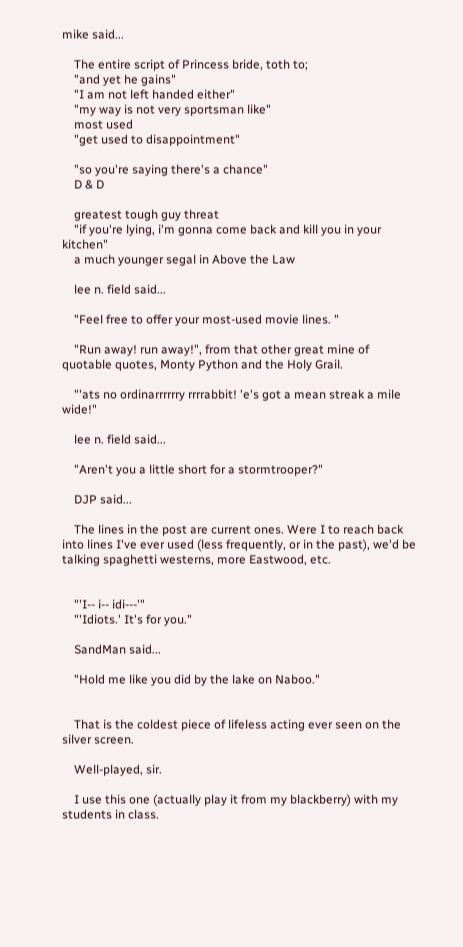mike said...

    The entire script of Princess bride, toth to;
    "and yet he gains"
    "I am not left handed either"
    "my way is not very sportsman like"
    most used
    "get used to disappointment"

    "so you're saying there's a chance"
    D & D

    greatest tough guy threat
    "if you're lying, i'm gonna come back and kill you in your kitchen"
    a much younger segal in Above the Law

    lee n. field said...

    "Feel free to offer your most-used movie lines. "

    "Run away! run away!", from that other great mine of quotable quotes, Monty Python and the Holy Grail.

    "'ats no ordinarrrrrry rrrrabbit! 'e's got a mean streak a mile wide!"

    lee n. field said...

    "Aren't you a little short for a stormtrooper?"

    DJP said...

    The lines in the post are current ones. Were I to reach back into lines I've ever used (less frequently, or in the past), we'd be talking spaghetti westerns, more Eastwood, etc.


    "'I-- i-- idi---'"
    "'Idiots.' It's for you."

    SandMan said...

    "Hold me like you did by the lake on Naboo."


    That is the coldest piece of lifeless acting ever seen on the silver screen.

    Well-played, sir.

    I use this one (actually play it from my blackberry) with my students in class.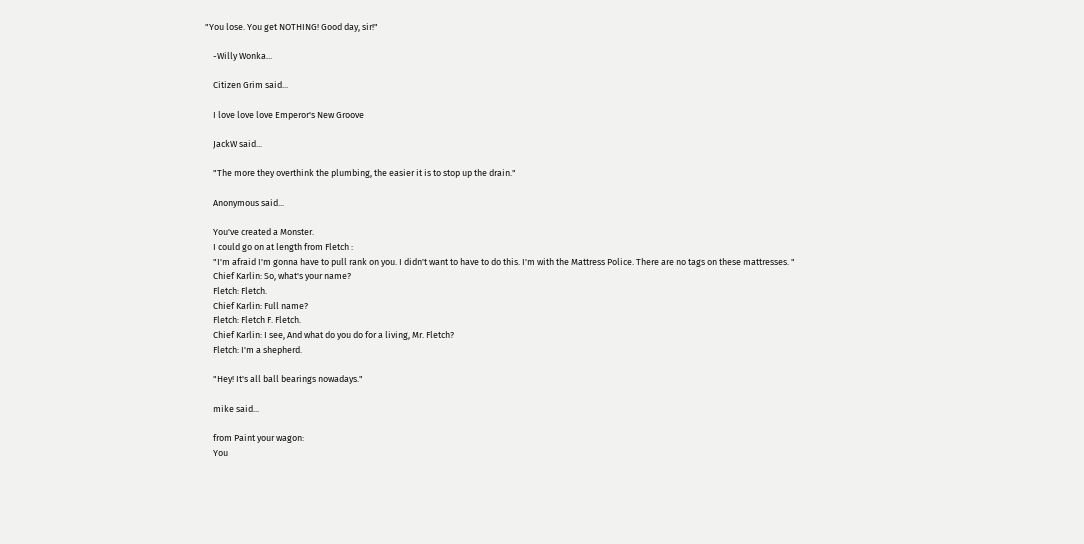"You lose. You get NOTHING! Good day, sir!"

    -Willy Wonka...

    Citizen Grim said...

    I love love love Emperor's New Groove

    JackW said...

    "The more they overthink the plumbing, the easier it is to stop up the drain."

    Anonymous said...

    You've created a Monster.
    I could go on at length from Fletch :
    "I'm afraid I'm gonna have to pull rank on you. I didn't want to have to do this. I'm with the Mattress Police. There are no tags on these mattresses. "
    Chief Karlin: So, what's your name?
    Fletch: Fletch.
    Chief Karlin: Full name?
    Fletch: Fletch F. Fletch.
    Chief Karlin: I see, And what do you do for a living, Mr. Fletch?
    Fletch: I'm a shepherd.

    "Hey! It's all ball bearings nowadays."

    mike said...

    from Paint your wagon:
    You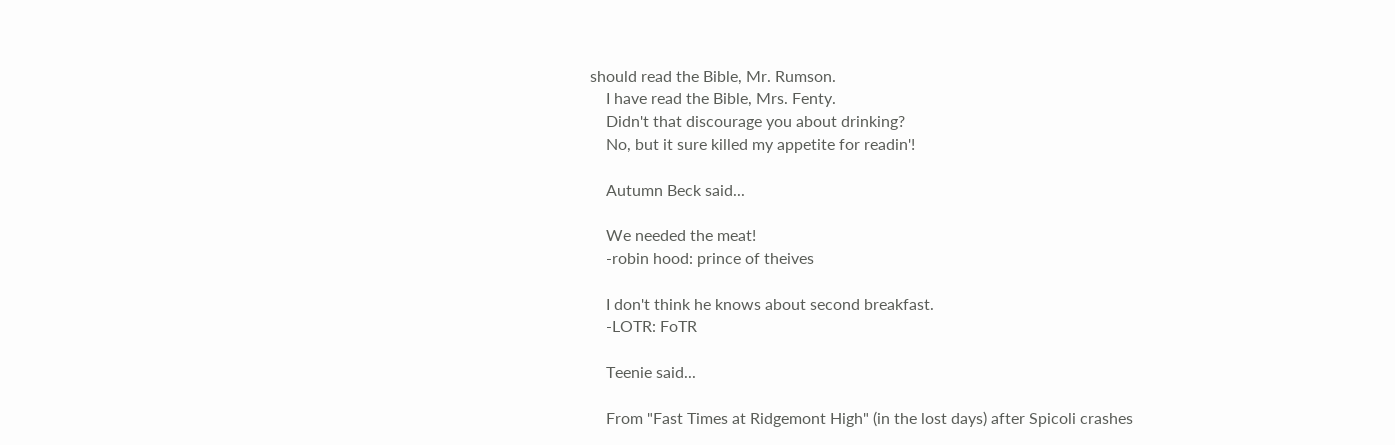should read the Bible, Mr. Rumson.
    I have read the Bible, Mrs. Fenty.
    Didn't that discourage you about drinking?
    No, but it sure killed my appetite for readin'!

    Autumn Beck said...

    We needed the meat!
    -robin hood: prince of theives

    I don't think he knows about second breakfast.
    -LOTR: FoTR

    Teenie said...

    From "Fast Times at Ridgemont High" (in the lost days) after Spicoli crashes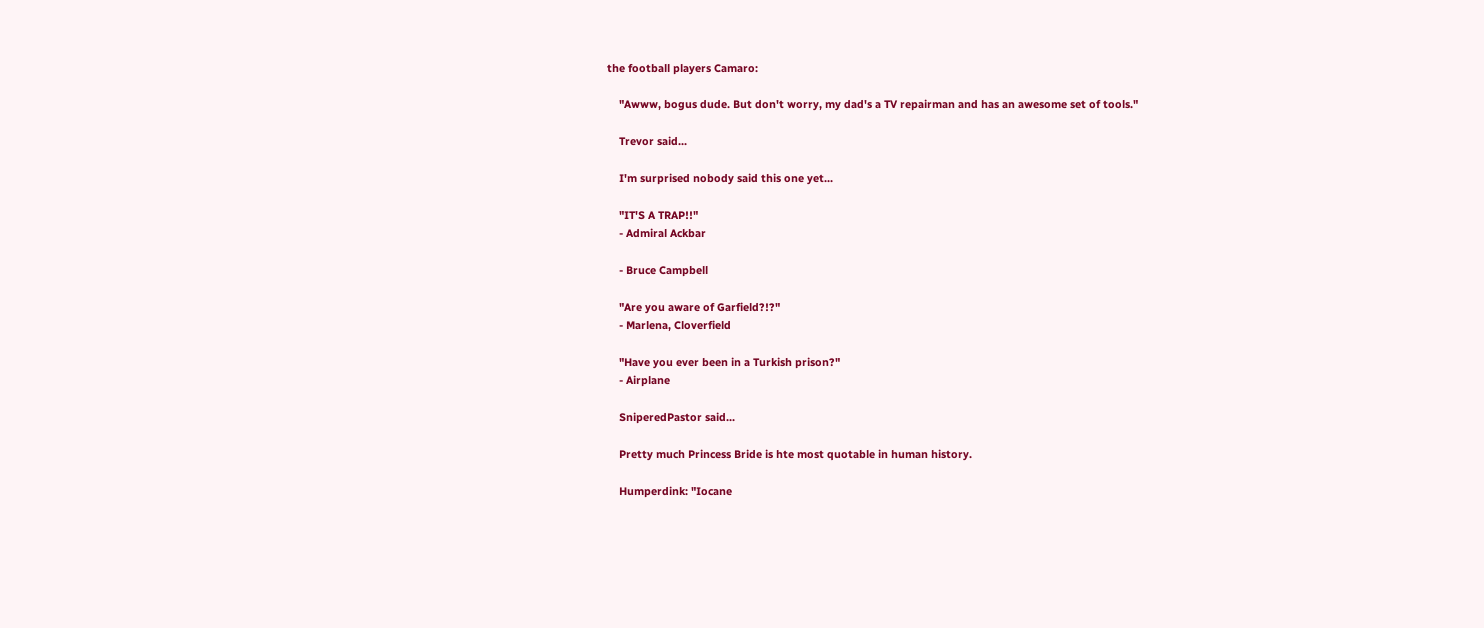the football players Camaro:

    "Awww, bogus dude. But don't worry, my dad's a TV repairman and has an awesome set of tools."

    Trevor said...

    I'm surprised nobody said this one yet...

    "IT'S A TRAP!!"
    - Admiral Ackbar

    - Bruce Campbell

    "Are you aware of Garfield?!?"
    - Marlena, Cloverfield

    "Have you ever been in a Turkish prison?"
    - Airplane

    SniperedPastor said...

    Pretty much Princess Bride is hte most quotable in human history.

    Humperdink: "Iocane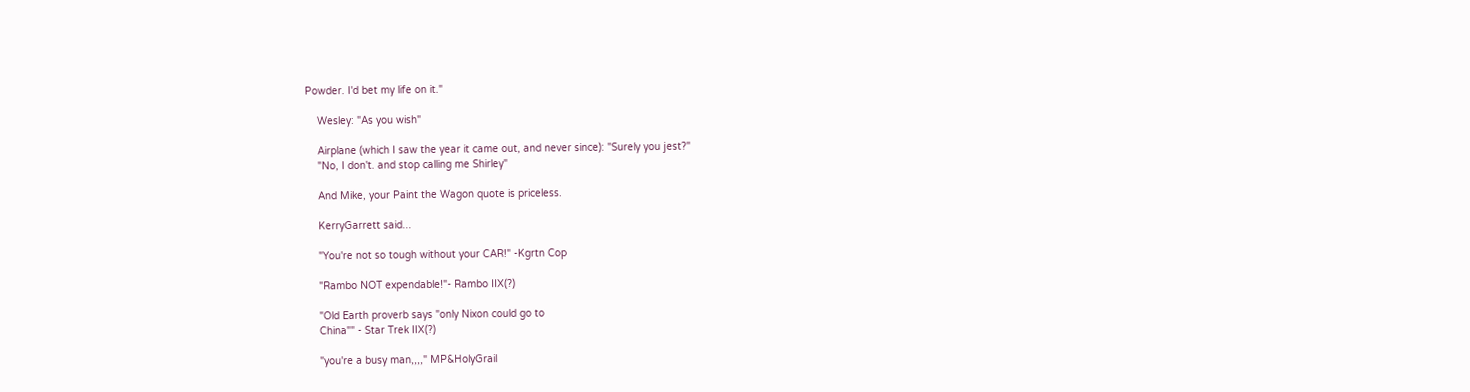Powder. I'd bet my life on it."

    Wesley: "As you wish"

    Airplane (which I saw the year it came out, and never since): "Surely you jest?"
    "No, I don't. and stop calling me Shirley"

    And Mike, your Paint the Wagon quote is priceless.

    KerryGarrett said...

    "You're not so tough without your CAR!" -Kgrtn Cop

    "Rambo NOT expendable!"- Rambo IIX(?)

    "Old Earth proverb says "only Nixon could go to
    China"" - Star Trek IIX(?)

    "you're a busy man,,,," MP&HolyGrail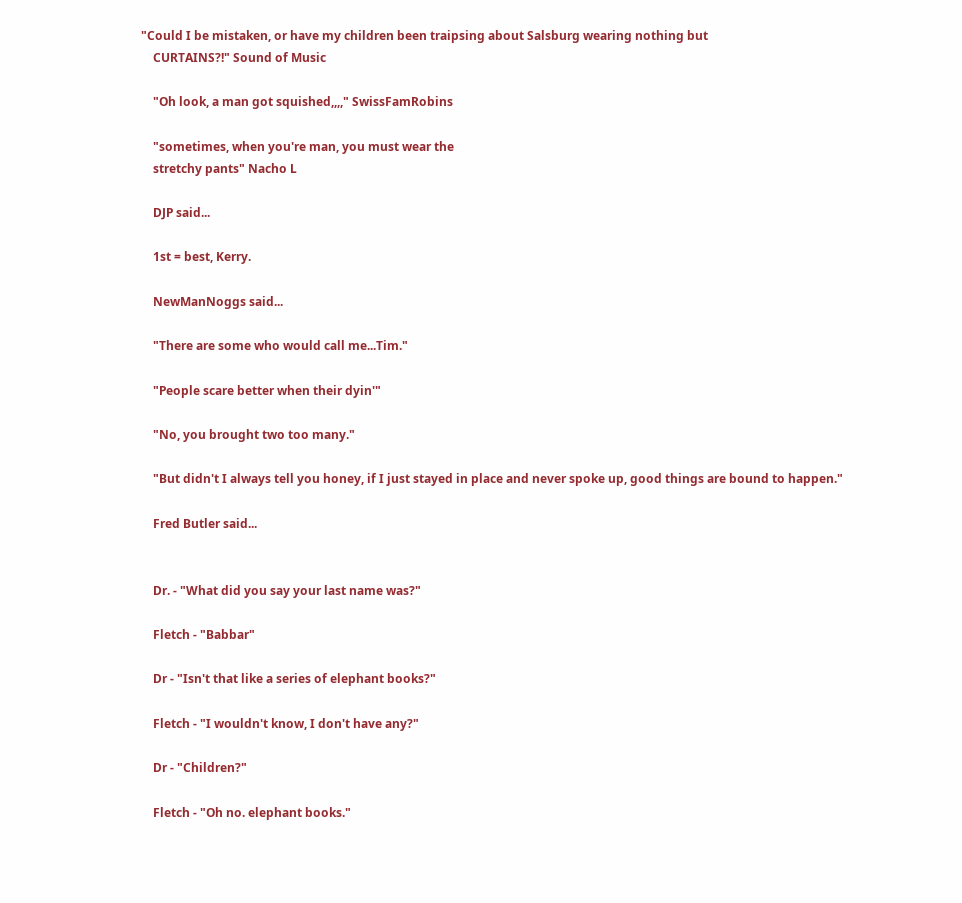"Could I be mistaken, or have my children been traipsing about Salsburg wearing nothing but
    CURTAINS?!" Sound of Music

    "Oh look, a man got squished,,,," SwissFamRobins

    "sometimes, when you're man, you must wear the
    stretchy pants" Nacho L

    DJP said...

    1st = best, Kerry.

    NewManNoggs said...

    "There are some who would call me...Tim."

    "People scare better when their dyin'"

    "No, you brought two too many."

    "But didn't I always tell you honey, if I just stayed in place and never spoke up, good things are bound to happen."

    Fred Butler said...


    Dr. - "What did you say your last name was?"

    Fletch - "Babbar"

    Dr - "Isn't that like a series of elephant books?"

    Fletch - "I wouldn't know, I don't have any?"

    Dr - "Children?"

    Fletch - "Oh no. elephant books."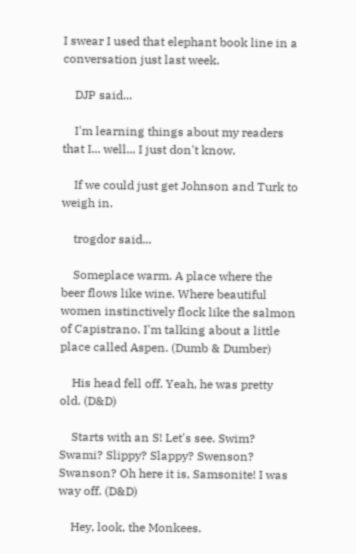I swear I used that elephant book line in a conversation just last week.

    DJP said...

    I'm learning things about my readers that I... well... I just don't know.

    If we could just get Johnson and Turk to weigh in.

    trogdor said...

    Someplace warm. A place where the beer flows like wine. Where beautiful women instinctively flock like the salmon of Capistrano. I'm talking about a little place called Aspen. (Dumb & Dumber)

    His head fell off. Yeah, he was pretty old. (D&D)

    Starts with an S! Let's see. Swim? Swami? Slippy? Slappy? Swenson? Swanson? Oh here it is, Samsonite! I was way off. (D&D)

    Hey, look, the Monkees.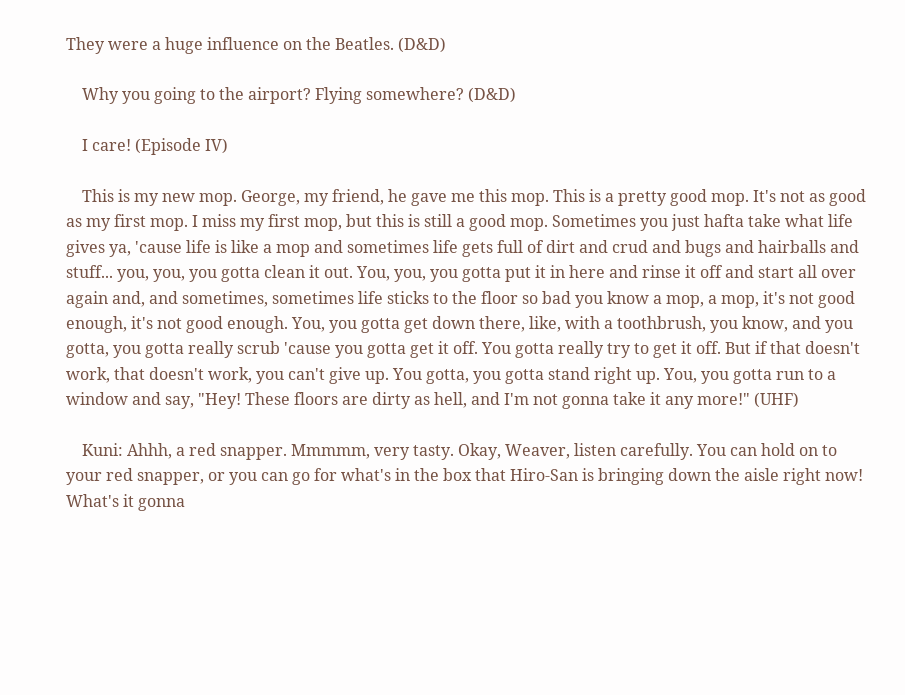They were a huge influence on the Beatles. (D&D)

    Why you going to the airport? Flying somewhere? (D&D)

    I care! (Episode IV)

    This is my new mop. George, my friend, he gave me this mop. This is a pretty good mop. It's not as good as my first mop. I miss my first mop, but this is still a good mop. Sometimes you just hafta take what life gives ya, 'cause life is like a mop and sometimes life gets full of dirt and crud and bugs and hairballs and stuff... you, you, you gotta clean it out. You, you, you gotta put it in here and rinse it off and start all over again and, and sometimes, sometimes life sticks to the floor so bad you know a mop, a mop, it's not good enough, it's not good enough. You, you gotta get down there, like, with a toothbrush, you know, and you gotta, you gotta really scrub 'cause you gotta get it off. You gotta really try to get it off. But if that doesn't work, that doesn't work, you can't give up. You gotta, you gotta stand right up. You, you gotta run to a window and say, "Hey! These floors are dirty as hell, and I'm not gonna take it any more!" (UHF)

    Kuni: Ahhh, a red snapper. Mmmmm, very tasty. Okay, Weaver, listen carefully. You can hold on to your red snapper, or you can go for what's in the box that Hiro-San is bringing down the aisle right now! What's it gonna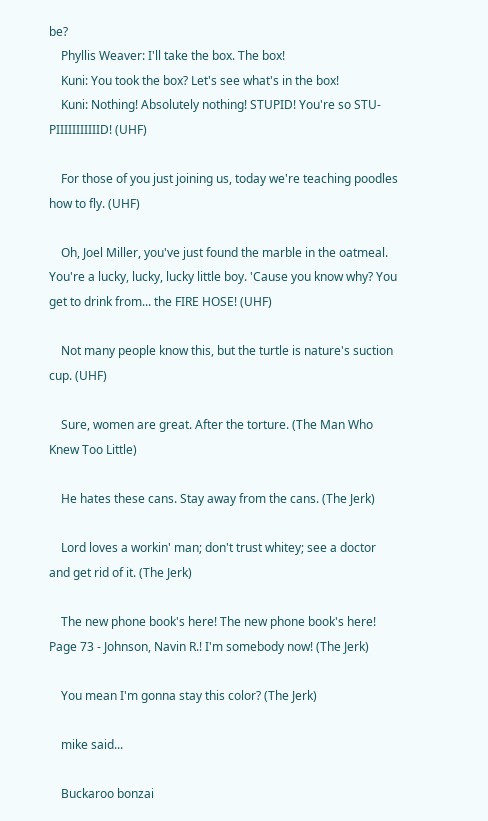be?
    Phyllis Weaver: I'll take the box. The box!
    Kuni: You took the box? Let's see what's in the box!
    Kuni: Nothing! Absolutely nothing! STUPID! You're so STU-PIIIIIIIIIIID! (UHF)

    For those of you just joining us, today we're teaching poodles how to fly. (UHF)

    Oh, Joel Miller, you've just found the marble in the oatmeal. You're a lucky, lucky, lucky little boy. 'Cause you know why? You get to drink from... the FIRE HOSE! (UHF)

    Not many people know this, but the turtle is nature's suction cup. (UHF)

    Sure, women are great. After the torture. (The Man Who Knew Too Little)

    He hates these cans. Stay away from the cans. (The Jerk)

    Lord loves a workin' man; don't trust whitey; see a doctor and get rid of it. (The Jerk)

    The new phone book's here! The new phone book's here! Page 73 - Johnson, Navin R.! I'm somebody now! (The Jerk)

    You mean I'm gonna stay this color? (The Jerk)

    mike said...

    Buckaroo bonzai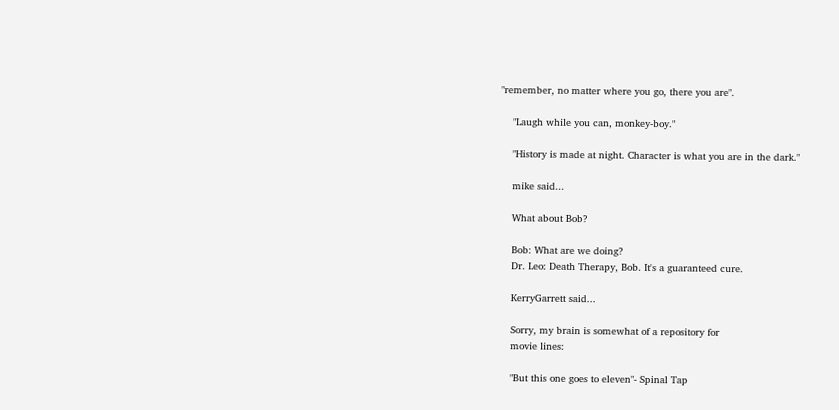"remember, no matter where you go, there you are".

    "Laugh while you can, monkey-boy."

    "History is made at night. Character is what you are in the dark."

    mike said...

    What about Bob?

    Bob: What are we doing?
    Dr. Leo: Death Therapy, Bob. It's a guaranteed cure.

    KerryGarrett said...

    Sorry, my brain is somewhat of a repository for
    movie lines:

    "But this one goes to eleven"- Spinal Tap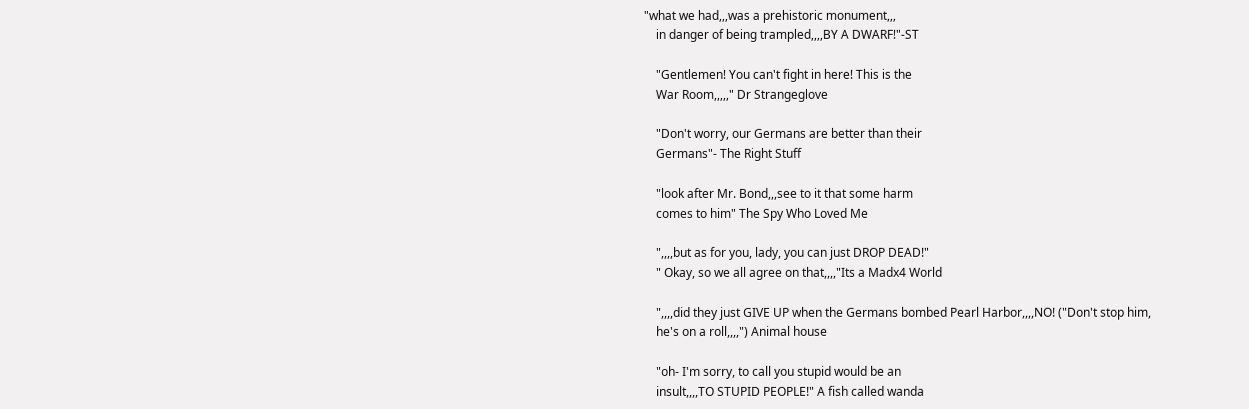"what we had,,,was a prehistoric monument,,,
    in danger of being trampled,,,,BY A DWARF!"-ST

    "Gentlemen! You can't fight in here! This is the
    War Room,,,,," Dr Strangeglove

    "Don't worry, our Germans are better than their
    Germans"- The Right Stuff

    "look after Mr. Bond,,,see to it that some harm
    comes to him" The Spy Who Loved Me

    ",,,,but as for you, lady, you can just DROP DEAD!"
    " Okay, so we all agree on that,,,,"Its a Madx4 World

    ",,,,did they just GIVE UP when the Germans bombed Pearl Harbor,,,,NO! ("Don't stop him,
    he's on a roll,,,,") Animal house

    "oh- I'm sorry, to call you stupid would be an
    insult,,,,TO STUPID PEOPLE!" A fish called wanda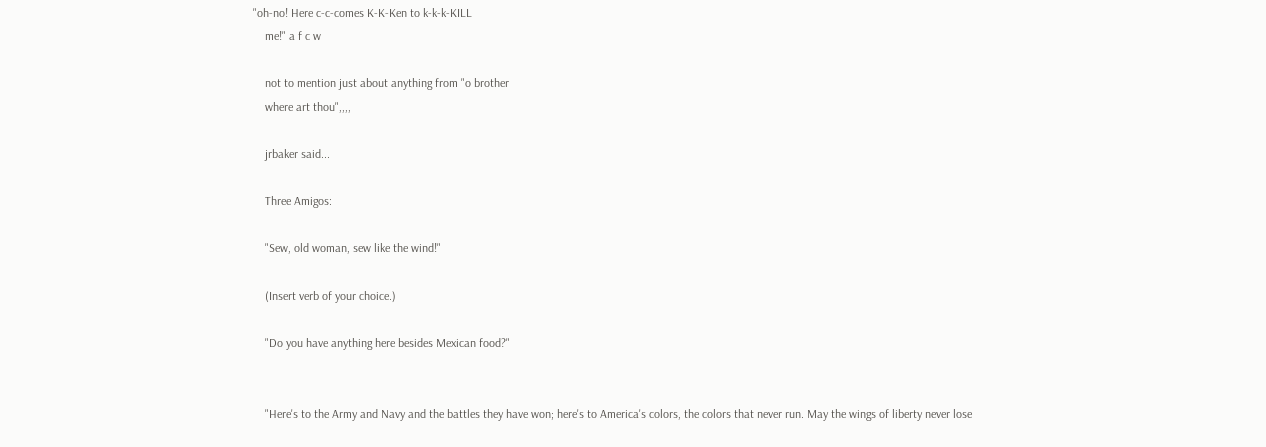"oh-no! Here c-c-comes K-K-Ken to k-k-k-KILL
    me!" a f c w

    not to mention just about anything from "o brother
    where art thou",,,,

    jrbaker said...

    Three Amigos:

    "Sew, old woman, sew like the wind!"

    (Insert verb of your choice.)

    "Do you have anything here besides Mexican food?"


    "Here's to the Army and Navy and the battles they have won; here's to America's colors, the colors that never run. May the wings of liberty never lose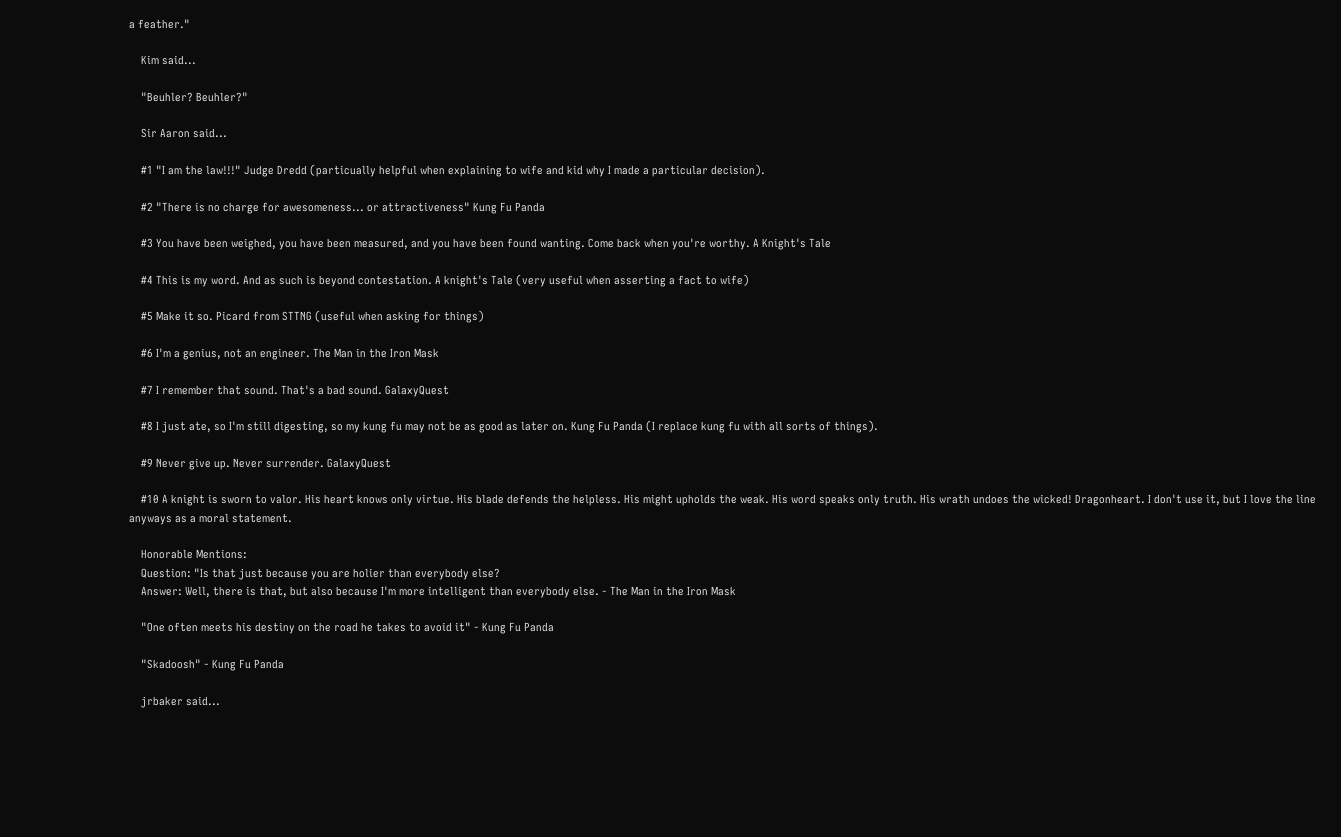a feather."

    Kim said...

    "Beuhler? Beuhler?"

    Sir Aaron said...

    #1 "I am the law!!!" Judge Dredd (particually helpful when explaining to wife and kid why I made a particular decision).

    #2 "There is no charge for awesomeness... or attractiveness" Kung Fu Panda

    #3 You have been weighed, you have been measured, and you have been found wanting. Come back when you're worthy. A Knight's Tale

    #4 This is my word. And as such is beyond contestation. A knight's Tale (very useful when asserting a fact to wife)

    #5 Make it so. Picard from STTNG (useful when asking for things)

    #6 I'm a genius, not an engineer. The Man in the Iron Mask

    #7 I remember that sound. That's a bad sound. GalaxyQuest

    #8 I just ate, so I'm still digesting, so my kung fu may not be as good as later on. Kung Fu Panda (I replace kung fu with all sorts of things).

    #9 Never give up. Never surrender. GalaxyQuest

    #10 A knight is sworn to valor. His heart knows only virtue. His blade defends the helpless. His might upholds the weak. His word speaks only truth. His wrath undoes the wicked! Dragonheart. I don't use it, but I love the line anyways as a moral statement.

    Honorable Mentions:
    Question: "Is that just because you are holier than everybody else?
    Answer: Well, there is that, but also because I'm more intelligent than everybody else. - The Man in the Iron Mask

    "One often meets his destiny on the road he takes to avoid it" - Kung Fu Panda

    "Skadoosh" - Kung Fu Panda

    jrbaker said...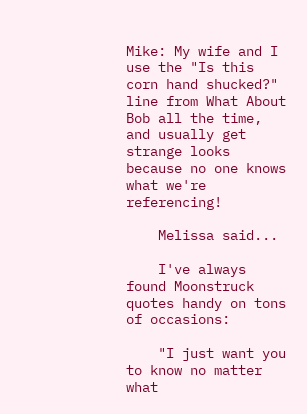Mike: My wife and I use the "Is this corn hand shucked?" line from What About Bob all the time, and usually get strange looks because no one knows what we're referencing!

    Melissa said...

    I've always found Moonstruck quotes handy on tons of occasions:

    "I just want you to know no matter what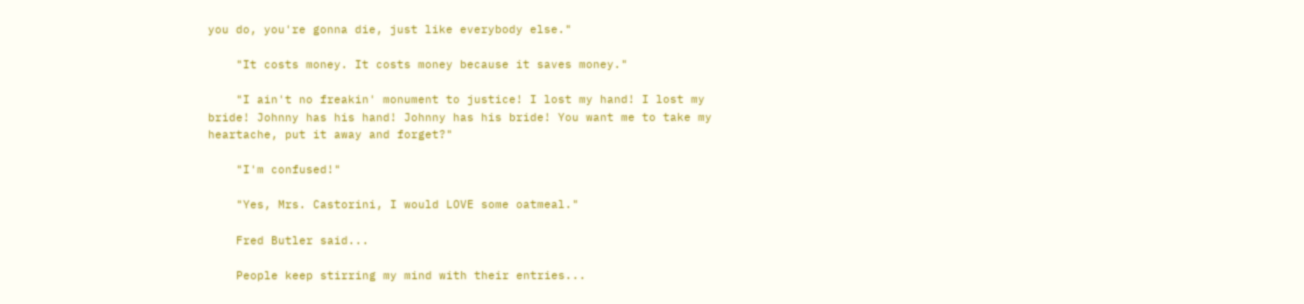you do, you're gonna die, just like everybody else."

    "It costs money. It costs money because it saves money."

    "I ain't no freakin' monument to justice! I lost my hand! I lost my bride! Johnny has his hand! Johnny has his bride! You want me to take my heartache, put it away and forget?"

    "I'm confused!"

    "Yes, Mrs. Castorini, I would LOVE some oatmeal."

    Fred Butler said...

    People keep stirring my mind with their entries...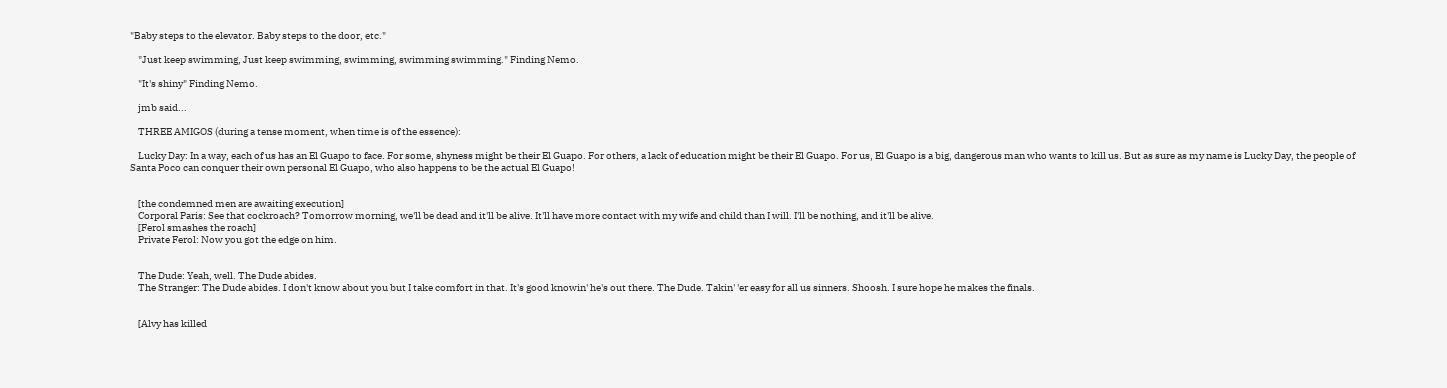"Baby steps to the elevator. Baby steps to the door, etc."

    "Just keep swimming, Just keep swimming, swimming, swimming swimming." Finding Nemo.

    "It's shiny" Finding Nemo.

    jmb said...

    THREE AMIGOS (during a tense moment, when time is of the essence):

    Lucky Day: In a way, each of us has an El Guapo to face. For some, shyness might be their El Guapo. For others, a lack of education might be their El Guapo. For us, El Guapo is a big, dangerous man who wants to kill us. But as sure as my name is Lucky Day, the people of Santa Poco can conquer their own personal El Guapo, who also happens to be the actual El Guapo!


    [the condemned men are awaiting execution]
    Corporal Paris: See that cockroach? Tomorrow morning, we'll be dead and it'll be alive. It'll have more contact with my wife and child than I will. I'll be nothing, and it'll be alive.
    [Ferol smashes the roach]
    Private Ferol: Now you got the edge on him.


    The Dude: Yeah, well. The Dude abides.
    The Stranger: The Dude abides. I don't know about you but I take comfort in that. It's good knowin' he's out there. The Dude. Takin' 'er easy for all us sinners. Shoosh. I sure hope he makes the finals.


    [Alvy has killed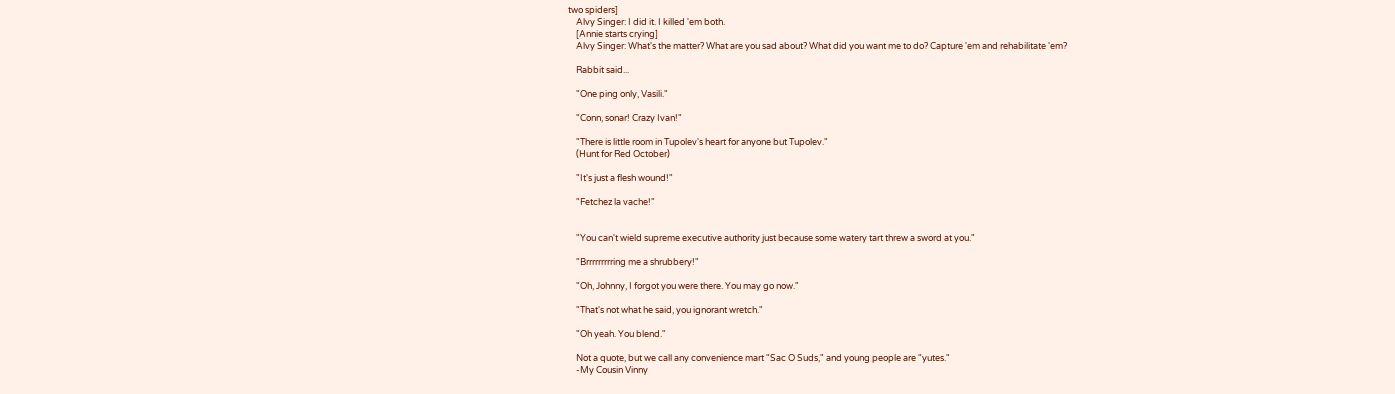two spiders]
    Alvy Singer: I did it. I killed 'em both.
    [Annie starts crying]
    Alvy Singer: What's the matter? What are you sad about? What did you want me to do? Capture 'em and rehabilitate 'em?

    Rabbit said...

    "One ping only, Vasili."

    "Conn, sonar! Crazy Ivan!"

    "There is little room in Tupolev's heart for anyone but Tupolev."
    (Hunt for Red October)

    "It's just a flesh wound!"

    "Fetchez la vache!"


    "You can't wield supreme executive authority just because some watery tart threw a sword at you."

    "Brrrrrrrrring me a shrubbery!"

    "Oh, Johnny, I forgot you were there. You may go now."

    "That's not what he said, you ignorant wretch."

    "Oh yeah. You blend."

    Not a quote, but we call any convenience mart "Sac O Suds," and young people are "yutes."
    -My Cousin Vinny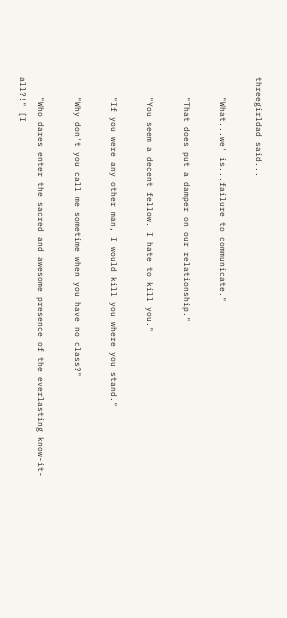threegirldad said...

    "What...we' is...failure to communicate."

    "That does put a damper on our relationship."

    "You seem a decent fellow. I hate to kill you."

    "If you were any other man, I would kill you where you stand."

    "Why don't you call me sometime when you have no class?"

    "Who dares enter the sacred and awesome presence of the everlasting know-it-all?!" [I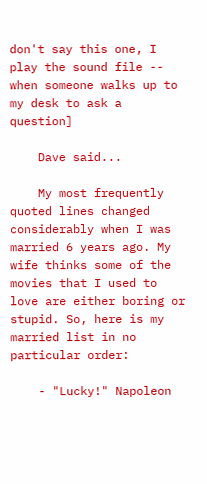don't say this one, I play the sound file -- when someone walks up to my desk to ask a question]

    Dave said...

    My most frequently quoted lines changed considerably when I was married 6 years ago. My wife thinks some of the movies that I used to love are either boring or stupid. So, here is my married list in no particular order:

    - "Lucky!" Napoleon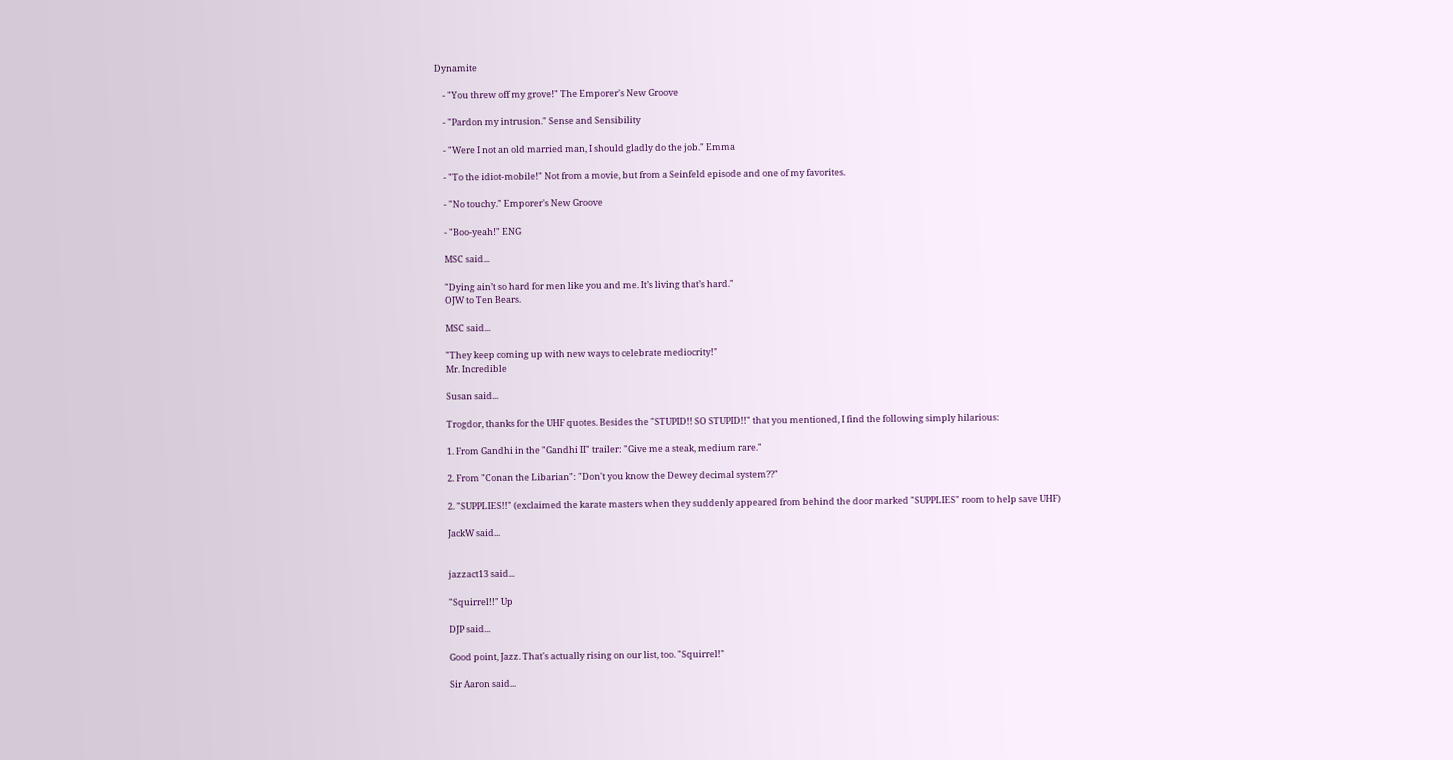Dynamite

    - "You threw off my grove!" The Emporer's New Groove

    - "Pardon my intrusion." Sense and Sensibility

    - "Were I not an old married man, I should gladly do the job." Emma

    - "To the idiot-mobile!" Not from a movie, but from a Seinfeld episode and one of my favorites.

    - "No touchy." Emporer's New Groove

    - "Boo-yeah!" ENG

    MSC said...

    "Dying ain’t so hard for men like you and me. It’s living that’s hard."
    OJW to Ten Bears.

    MSC said...

    "They keep coming up with new ways to celebrate mediocrity!"
    Mr. Incredible

    Susan said...

    Trogdor, thanks for the UHF quotes. Besides the "STUPID!! SO STUPID!!" that you mentioned, I find the following simply hilarious:

    1. From Gandhi in the "Gandhi II" trailer: "Give me a steak, medium rare."

    2. From "Conan the Libarian": "Don't you know the Dewey decimal system??"

    2. "SUPPLIES!!" (exclaimed the karate masters when they suddenly appeared from behind the door marked "SUPPLIES" room to help save UHF)

    JackW said...


    jazzact13 said...

    "Squirrel!!" Up

    DJP said...

    Good point, Jazz. That's actually rising on our list, too. "Squirrel!"

    Sir Aaron said...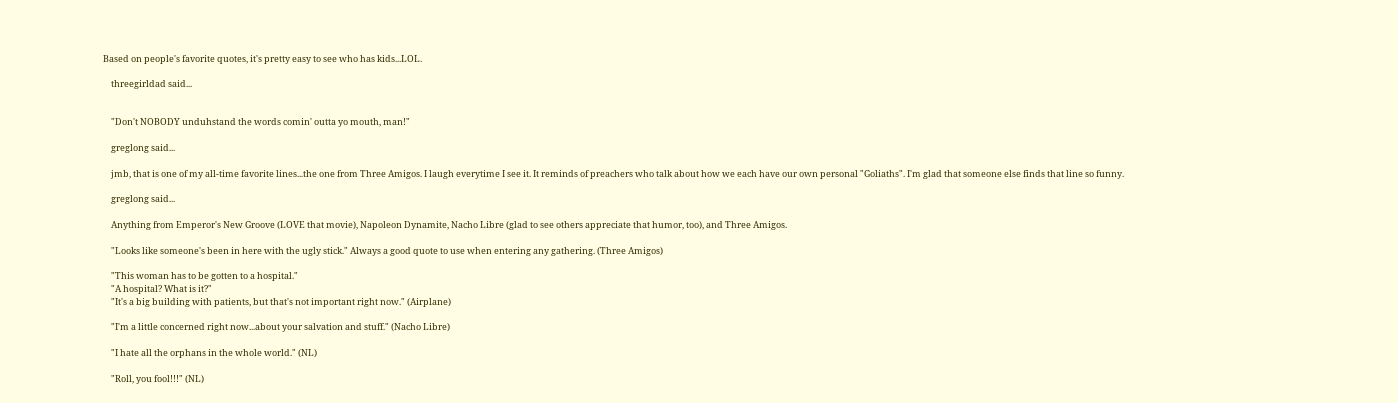Based on people's favorite quotes, it's pretty easy to see who has kids...LOL.

    threegirldad said...


    "Don't NOBODY unduhstand the words comin' outta yo mouth, man!"

    greglong said...

    jmb, that is one of my all-time favorite lines...the one from Three Amigos. I laugh everytime I see it. It reminds of preachers who talk about how we each have our own personal "Goliaths". I'm glad that someone else finds that line so funny.

    greglong said...

    Anything from Emperor's New Groove (LOVE that movie), Napoleon Dynamite, Nacho Libre (glad to see others appreciate that humor, too), and Three Amigos.

    "Looks like someone's been in here with the ugly stick." Always a good quote to use when entering any gathering. (Three Amigos)

    "This woman has to be gotten to a hospital."
    "A hospital? What is it?"
    "It's a big building with patients, but that's not important right now." (Airplane)

    "I'm a little concerned right now...about your salvation and stuff." (Nacho Libre)

    "I hate all the orphans in the whole world." (NL)

    "Roll, you fool!!!" (NL)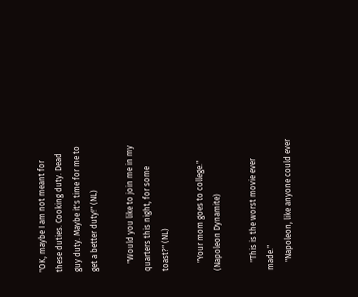"OK, maybe I am not meant for these duties. Cooking duty. Dead guy duty. Maybe it's time for me to get a better duty!" (NL)

    "Would you like to join me in my quarters this night, for some toast?" (NL)

    "Your mom goes to college." (Napoleon Dynamite)

    "This is the worst movie ever made."
    "Napoleon, like anyone could ever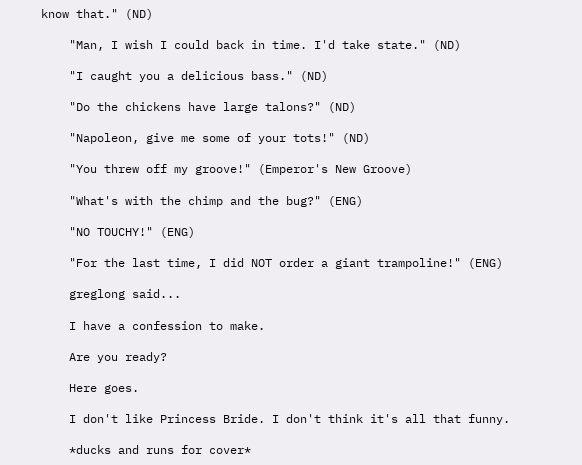know that." (ND)

    "Man, I wish I could back in time. I'd take state." (ND)

    "I caught you a delicious bass." (ND)

    "Do the chickens have large talons?" (ND)

    "Napoleon, give me some of your tots!" (ND)

    "You threw off my groove!" (Emperor's New Groove)

    "What's with the chimp and the bug?" (ENG)

    "NO TOUCHY!" (ENG)

    "For the last time, I did NOT order a giant trampoline!" (ENG)

    greglong said...

    I have a confession to make.

    Are you ready?

    Here goes.

    I don't like Princess Bride. I don't think it's all that funny.

    *ducks and runs for cover*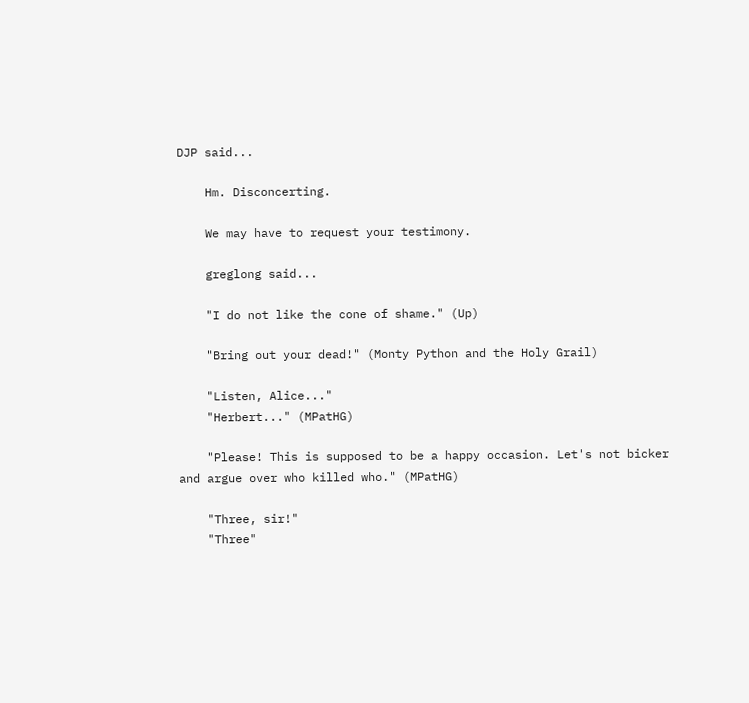DJP said...

    Hm. Disconcerting.

    We may have to request your testimony.

    greglong said...

    "I do not like the cone of shame." (Up)

    "Bring out your dead!" (Monty Python and the Holy Grail)

    "Listen, Alice..."
    "Herbert..." (MPatHG)

    "Please! This is supposed to be a happy occasion. Let's not bicker and argue over who killed who." (MPatHG)

    "Three, sir!"
    "Three"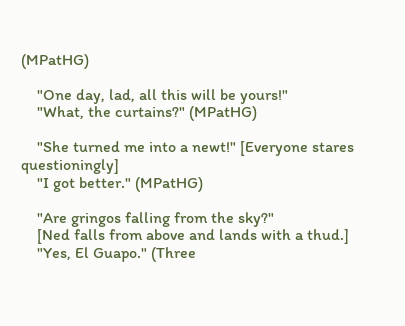(MPatHG)

    "One day, lad, all this will be yours!"
    "What, the curtains?" (MPatHG)

    "She turned me into a newt!" [Everyone stares questioningly]
    "I got better." (MPatHG)

    "Are gringos falling from the sky?"
    [Ned falls from above and lands with a thud.]
    "Yes, El Guapo." (Three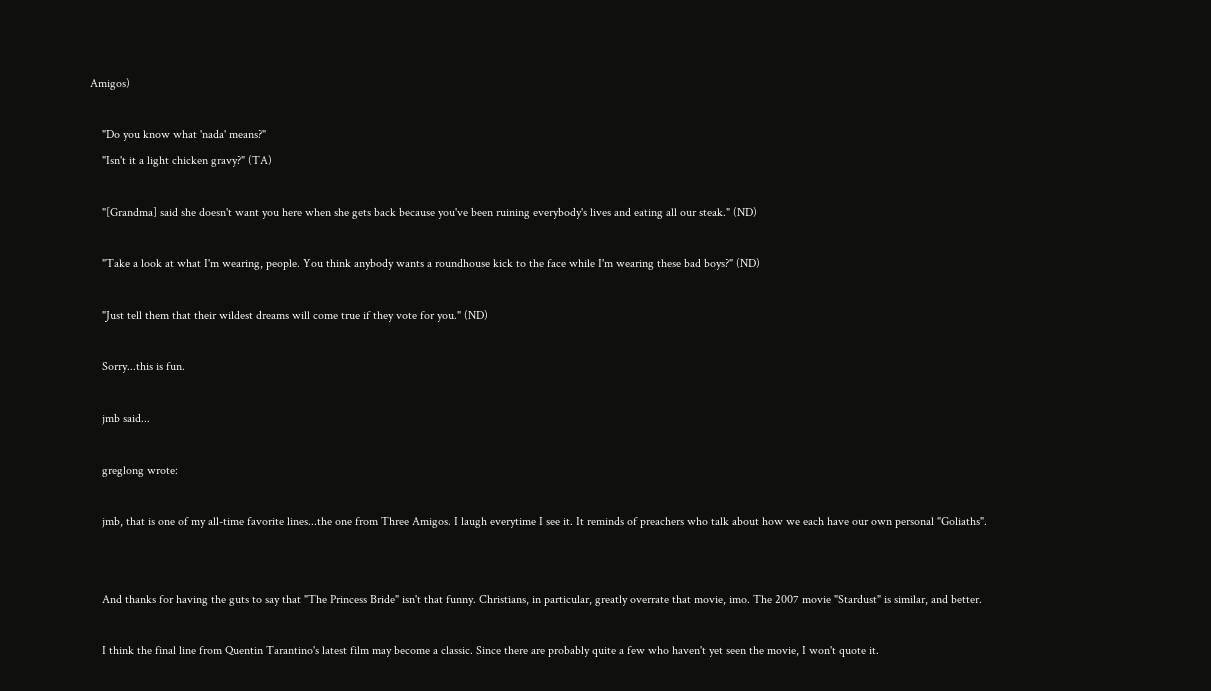Amigos)

    "Do you know what 'nada' means?"
    "Isn't it a light chicken gravy?" (TA)

    "[Grandma] said she doesn't want you here when she gets back because you've been ruining everybody's lives and eating all our steak." (ND)

    "Take a look at what I'm wearing, people. You think anybody wants a roundhouse kick to the face while I'm wearing these bad boys?" (ND)

    "Just tell them that their wildest dreams will come true if they vote for you." (ND)

    Sorry...this is fun.

    jmb said...

    greglong wrote:

    jmb, that is one of my all-time favorite lines...the one from Three Amigos. I laugh everytime I see it. It reminds of preachers who talk about how we each have our own personal "Goliaths".


    And thanks for having the guts to say that "The Princess Bride" isn't that funny. Christians, in particular, greatly overrate that movie, imo. The 2007 movie "Stardust" is similar, and better.

    I think the final line from Quentin Tarantino's latest film may become a classic. Since there are probably quite a few who haven't yet seen the movie, I won't quote it.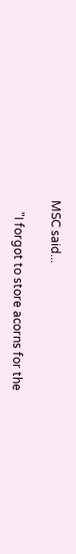MSC said...

    "I forgot to store acorns for the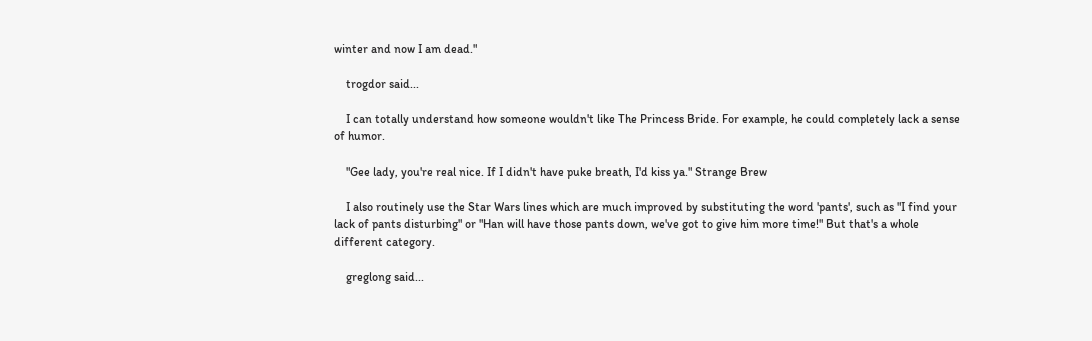winter and now I am dead."

    trogdor said...

    I can totally understand how someone wouldn't like The Princess Bride. For example, he could completely lack a sense of humor.

    "Gee lady, you're real nice. If I didn't have puke breath, I'd kiss ya." Strange Brew

    I also routinely use the Star Wars lines which are much improved by substituting the word 'pants', such as "I find your lack of pants disturbing" or "Han will have those pants down, we've got to give him more time!" But that's a whole different category.

    greglong said...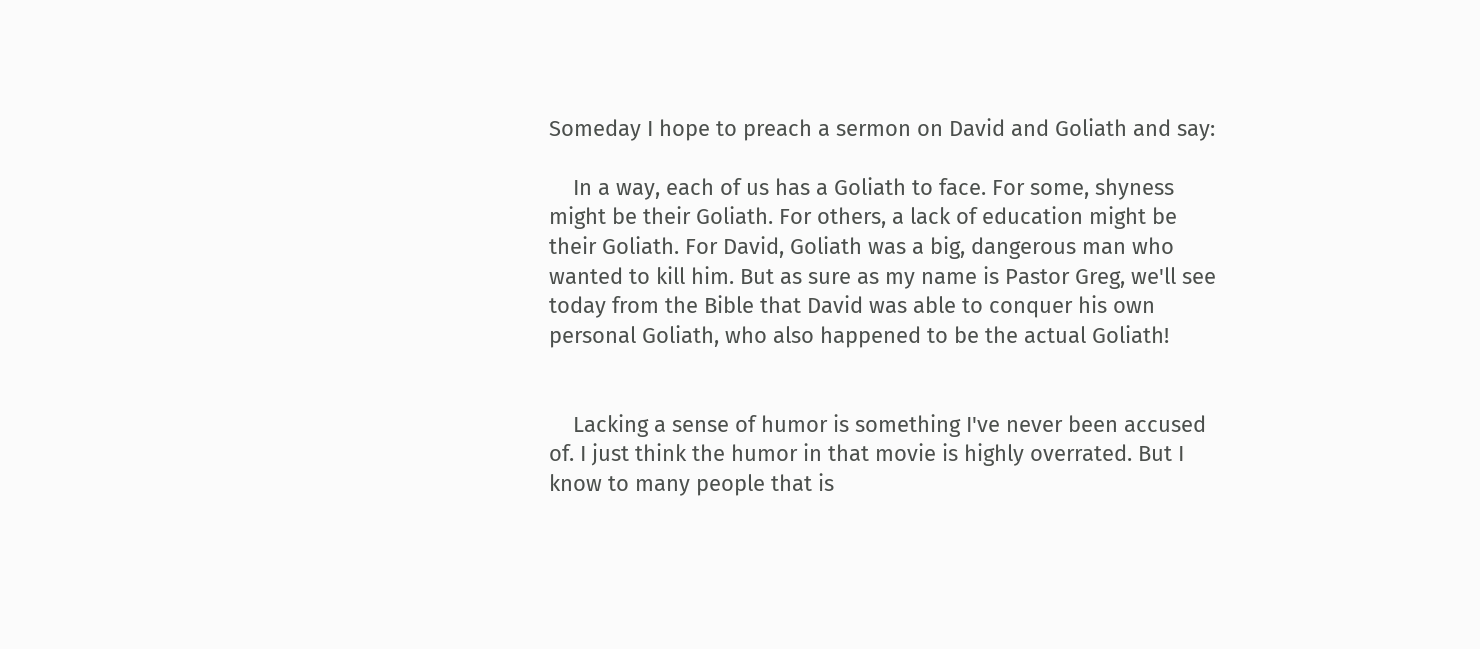Someday I hope to preach a sermon on David and Goliath and say:

    In a way, each of us has a Goliath to face. For some, shyness might be their Goliath. For others, a lack of education might be their Goliath. For David, Goliath was a big, dangerous man who wanted to kill him. But as sure as my name is Pastor Greg, we'll see today from the Bible that David was able to conquer his own personal Goliath, who also happened to be the actual Goliath!


    Lacking a sense of humor is something I've never been accused of. I just think the humor in that movie is highly overrated. But I know to many people that is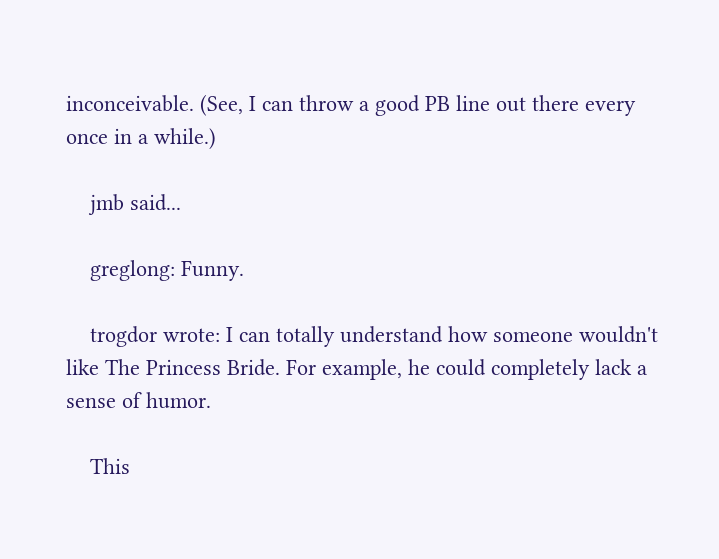inconceivable. (See, I can throw a good PB line out there every once in a while.)

    jmb said...

    greglong: Funny.

    trogdor wrote: I can totally understand how someone wouldn't like The Princess Bride. For example, he could completely lack a sense of humor.

    This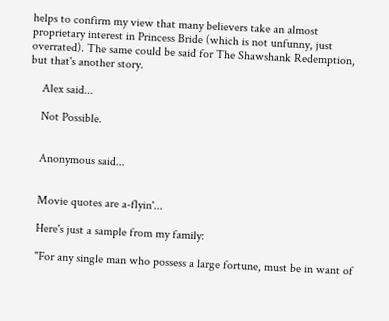helps to confirm my view that many believers take an almost proprietary interest in Princess Bride (which is not unfunny, just overrated). The same could be said for The Shawshank Redemption, but that's another story.

    Alex said...

    Not Possible.


    Anonymous said...


    Movie quotes are a-flyin'...

    Here's just a sample from my family:

    "For any single man who possess a large fortune, must be in want of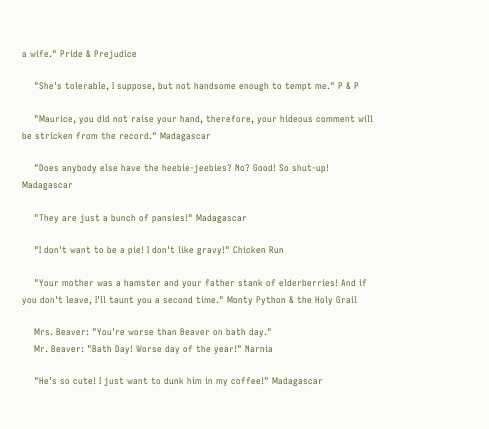a wife." Pride & Prejudice

    "She's tolerable, I suppose, but not handsome enough to tempt me." P & P

    "Maurice, you did not raise your hand, therefore, your hideous comment will be stricken from the record." Madagascar

    "Does anybody else have the heebie-jeebies? No? Good! So shut-up! Madagascar

    "They are just a bunch of pansies!" Madagascar

    "I don't want to be a pie! I don't like gravy!" Chicken Run

    "Your mother was a hamster and your father stank of elderberries! And if you don't leave, I'll taunt you a second time." Monty Python & the Holy Grail

    Mrs. Beaver: "You're worse than Beaver on bath day."
    Mr. Beaver: "Bath Day! Worse day of the year!" Narnia

    "He's so cute! I just want to dunk him in my coffee!" Madagascar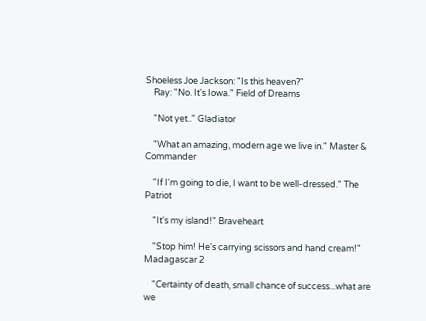Shoeless Joe Jackson: "Is this heaven?"
    Ray: "No. It's Iowa." Field of Dreams

    "Not yet.." Gladiator

    "What an amazing, modern age we live in." Master & Commander

    "If I'm going to die, I want to be well-dressed." The Patriot

    "It's my island!" Braveheart

    "Stop him! He's carrying scissors and hand cream!" Madagascar 2

    "Certainty of death, small chance of success...what are we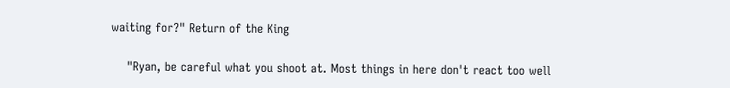waiting for?" Return of the King

    "Ryan, be careful what you shoot at. Most things in here don't react too well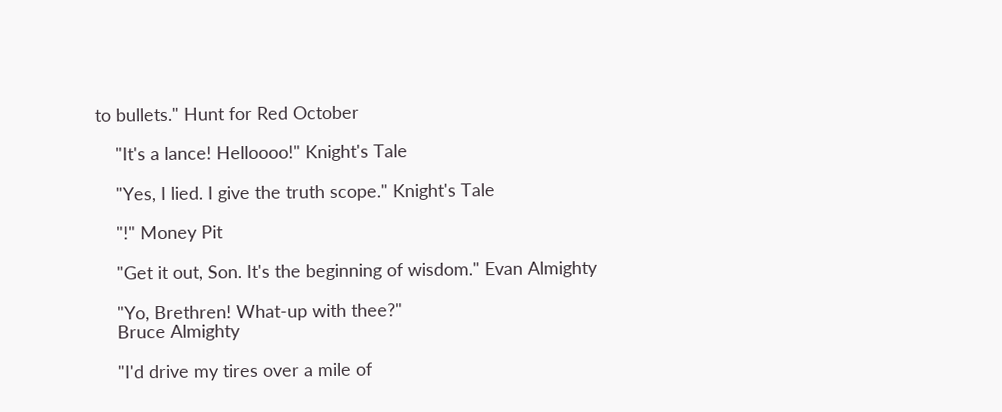to bullets." Hunt for Red October

    "It's a lance! Helloooo!" Knight's Tale

    "Yes, I lied. I give the truth scope." Knight's Tale

    "!" Money Pit

    "Get it out, Son. It's the beginning of wisdom." Evan Almighty

    "Yo, Brethren! What-up with thee?"
    Bruce Almighty

    "I'd drive my tires over a mile of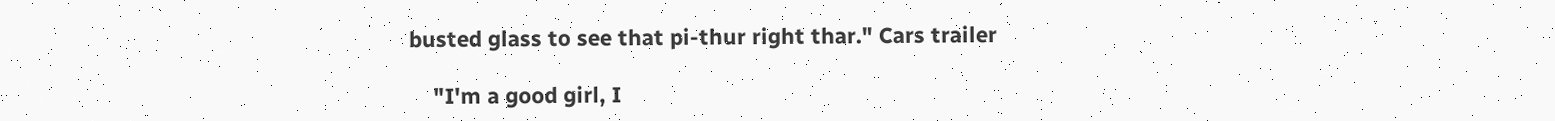busted glass to see that pi-thur right thar." Cars trailer

    "I'm a good girl, I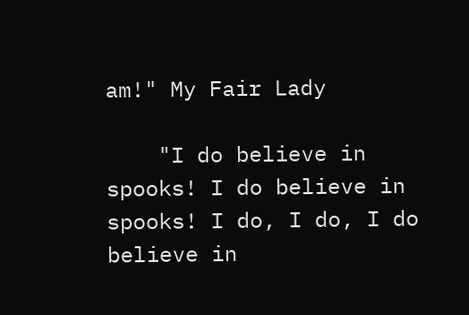am!" My Fair Lady

    "I do believe in spooks! I do believe in spooks! I do, I do, I do believe in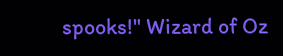spooks!" Wizard of Oz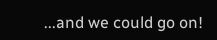...and we could go on!